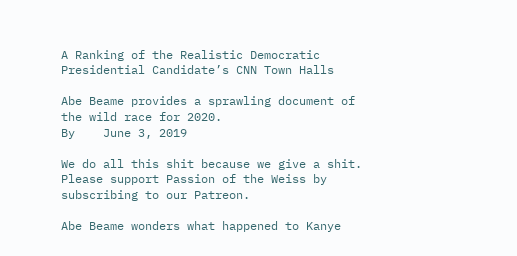A Ranking of the Realistic Democratic Presidential Candidate’s CNN Town Halls

Abe Beame provides a sprawling document of the wild race for 2020.
By    June 3, 2019

We do all this shit because we give a shit. Please support Passion of the Weiss by subscribing to our Patreon.

Abe Beame wonders what happened to Kanye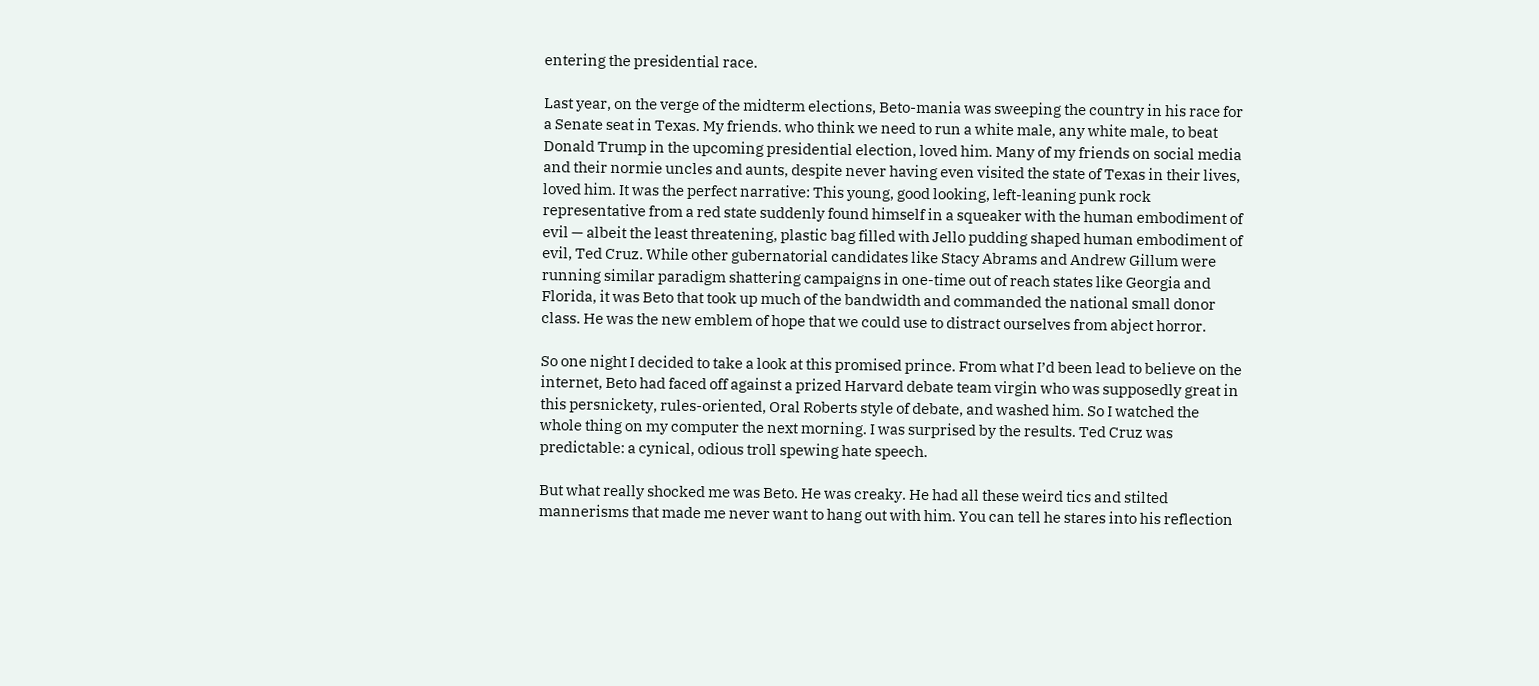entering the presidential race.

Last year, on the verge of the midterm elections, Beto-mania was sweeping the country in his race for a Senate seat in Texas. My friends. who think we need to run a white male, any white male, to beat Donald Trump in the upcoming presidential election, loved him. Many of my friends on social media and their normie uncles and aunts, despite never having even visited the state of Texas in their lives, loved him. It was the perfect narrative: This young, good looking, left-leaning punk rock representative from a red state suddenly found himself in a squeaker with the human embodiment of evil — albeit the least threatening, plastic bag filled with Jello pudding shaped human embodiment of evil, Ted Cruz. While other gubernatorial candidates like Stacy Abrams and Andrew Gillum were running similar paradigm shattering campaigns in one-time out of reach states like Georgia and Florida, it was Beto that took up much of the bandwidth and commanded the national small donor class. He was the new emblem of hope that we could use to distract ourselves from abject horror.

So one night I decided to take a look at this promised prince. From what I’d been lead to believe on the internet, Beto had faced off against a prized Harvard debate team virgin who was supposedly great in this persnickety, rules-oriented, Oral Roberts style of debate, and washed him. So I watched the whole thing on my computer the next morning. I was surprised by the results. Ted Cruz was predictable: a cynical, odious troll spewing hate speech.

But what really shocked me was Beto. He was creaky. He had all these weird tics and stilted mannerisms that made me never want to hang out with him. You can tell he stares into his reflection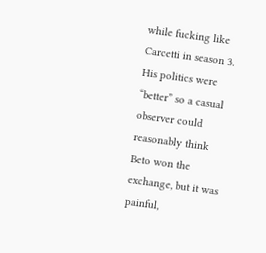while fucking like Carcetti in season 3. His politics were “better” so a casual observer could reasonably think Beto won the exchange, but it was painful,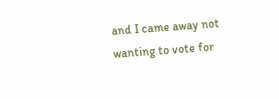and I came away not wanting to vote for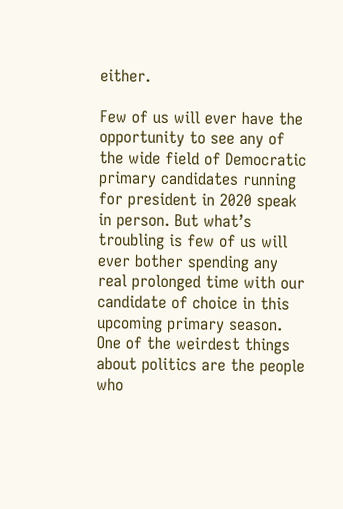either.

Few of us will ever have the opportunity to see any of the wide field of Democratic primary candidates running for president in 2020 speak in person. But what’s troubling is few of us will ever bother spending any real prolonged time with our candidate of choice in this upcoming primary season. One of the weirdest things about politics are the people who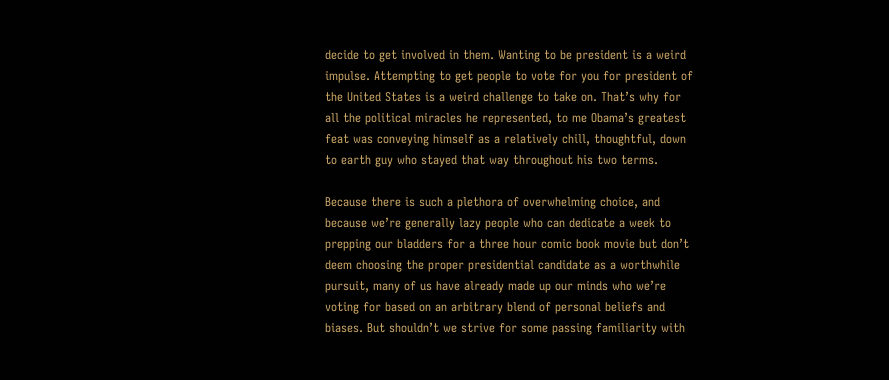decide to get involved in them. Wanting to be president is a weird impulse. Attempting to get people to vote for you for president of the United States is a weird challenge to take on. That’s why for all the political miracles he represented, to me Obama’s greatest feat was conveying himself as a relatively chill, thoughtful, down to earth guy who stayed that way throughout his two terms.

Because there is such a plethora of overwhelming choice, and because we’re generally lazy people who can dedicate a week to prepping our bladders for a three hour comic book movie but don’t deem choosing the proper presidential candidate as a worthwhile pursuit, many of us have already made up our minds who we’re voting for based on an arbitrary blend of personal beliefs and biases. But shouldn’t we strive for some passing familiarity with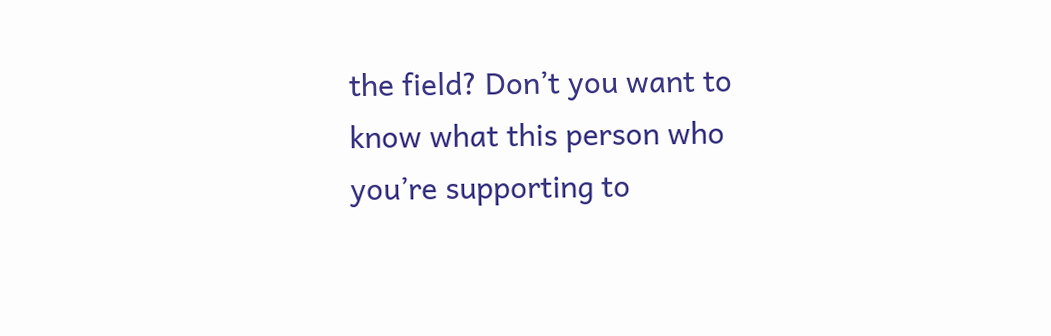the field? Don’t you want to know what this person who you’re supporting to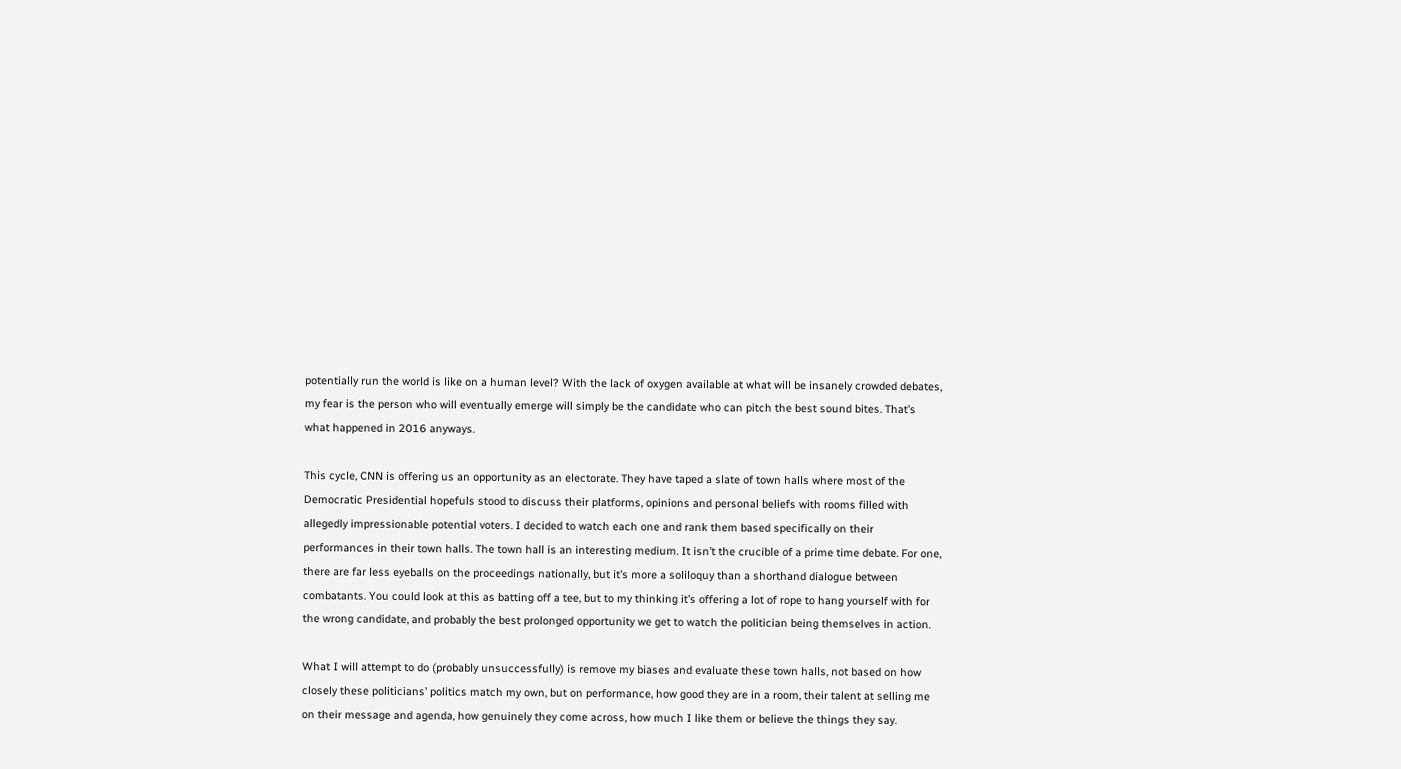potentially run the world is like on a human level? With the lack of oxygen available at what will be insanely crowded debates, my fear is the person who will eventually emerge will simply be the candidate who can pitch the best sound bites. That’s what happened in 2016 anyways.

This cycle, CNN is offering us an opportunity as an electorate. They have taped a slate of town halls where most of the Democratic Presidential hopefuls stood to discuss their platforms, opinions and personal beliefs with rooms filled with allegedly impressionable potential voters. I decided to watch each one and rank them based specifically on their performances in their town halls. The town hall is an interesting medium. It isn’t the crucible of a prime time debate. For one, there are far less eyeballs on the proceedings nationally, but it’s more a soliloquy than a shorthand dialogue between combatants. You could look at this as batting off a tee, but to my thinking it’s offering a lot of rope to hang yourself with for the wrong candidate, and probably the best prolonged opportunity we get to watch the politician being themselves in action.

What I will attempt to do (probably unsuccessfully) is remove my biases and evaluate these town halls, not based on how closely these politicians’ politics match my own, but on performance, how good they are in a room, their talent at selling me on their message and agenda, how genuinely they come across, how much I like them or believe the things they say.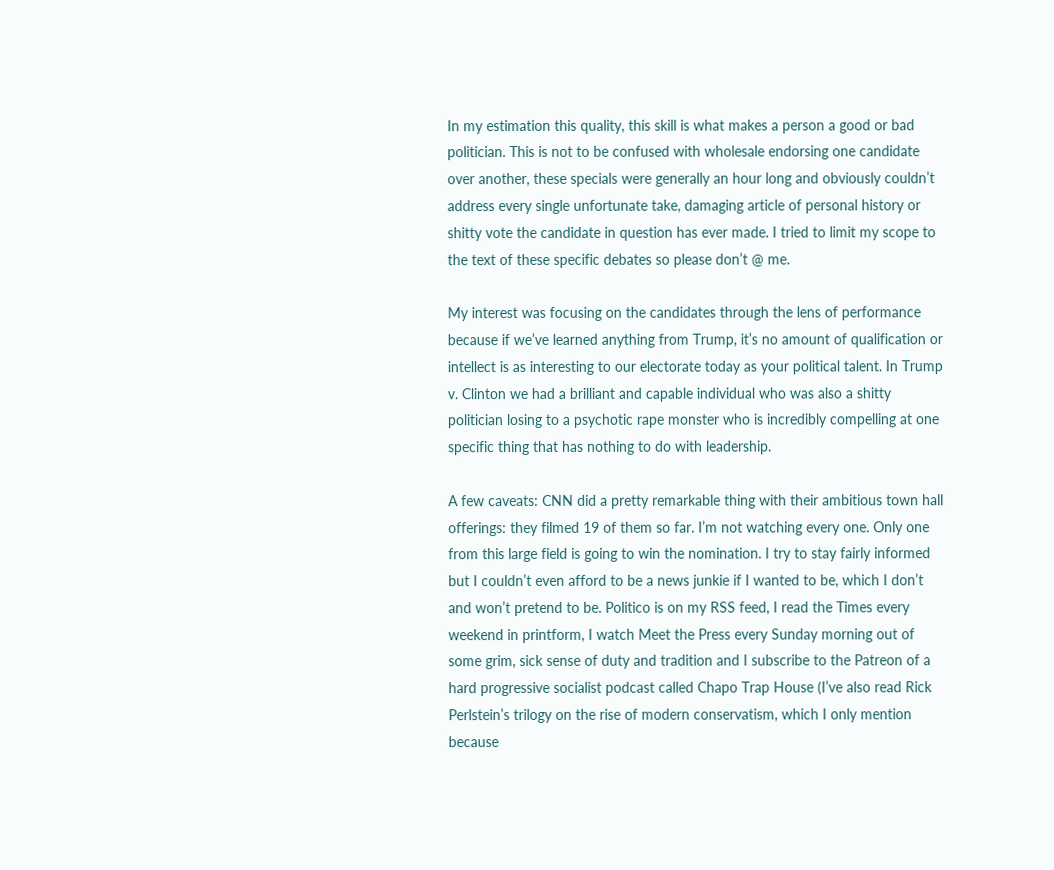In my estimation this quality, this skill is what makes a person a good or bad politician. This is not to be confused with wholesale endorsing one candidate over another, these specials were generally an hour long and obviously couldn’t address every single unfortunate take, damaging article of personal history or shitty vote the candidate in question has ever made. I tried to limit my scope to the text of these specific debates so please don’t @ me.

My interest was focusing on the candidates through the lens of performance because if we’ve learned anything from Trump, it’s no amount of qualification or intellect is as interesting to our electorate today as your political talent. In Trump v. Clinton we had a brilliant and capable individual who was also a shitty politician losing to a psychotic rape monster who is incredibly compelling at one specific thing that has nothing to do with leadership.

A few caveats: CNN did a pretty remarkable thing with their ambitious town hall offerings: they filmed 19 of them so far. I’m not watching every one. Only one from this large field is going to win the nomination. I try to stay fairly informed but I couldn’t even afford to be a news junkie if I wanted to be, which I don’t and won’t pretend to be. Politico is on my RSS feed, I read the Times every weekend in printform, I watch Meet the Press every Sunday morning out of some grim, sick sense of duty and tradition and I subscribe to the Patreon of a hard progressive socialist podcast called Chapo Trap House (I’ve also read Rick Perlstein’s trilogy on the rise of modern conservatism, which I only mention because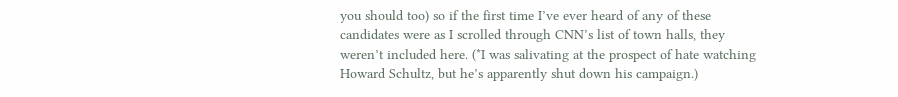you should too) so if the first time I’ve ever heard of any of these candidates were as I scrolled through CNN’s list of town halls, they weren’t included here. (*I was salivating at the prospect of hate watching Howard Schultz, but he’s apparently shut down his campaign.)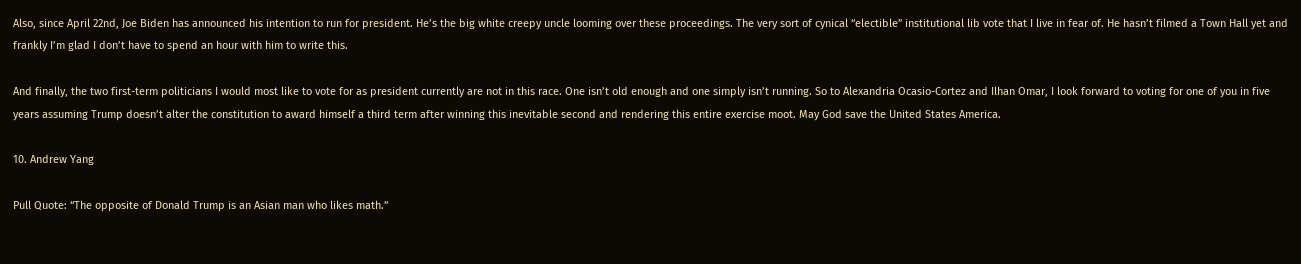Also, since April 22nd, Joe Biden has announced his intention to run for president. He’s the big white creepy uncle looming over these proceedings. The very sort of cynical “electible” institutional lib vote that I live in fear of. He hasn’t filmed a Town Hall yet and frankly I’m glad I don’t have to spend an hour with him to write this.

And finally, the two first-term politicians I would most like to vote for as president currently are not in this race. One isn’t old enough and one simply isn’t running. So to Alexandria Ocasio-Cortez and Ilhan Omar, I look forward to voting for one of you in five years assuming Trump doesn’t alter the constitution to award himself a third term after winning this inevitable second and rendering this entire exercise moot. May God save the United States America.

10. Andrew Yang

Pull Quote: “The opposite of Donald Trump is an Asian man who likes math.”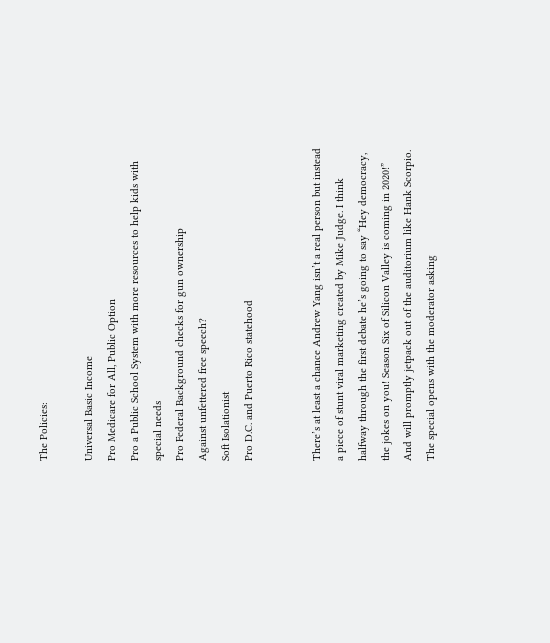The Policies:

Universal Basic Income
Pro Medicare for All, Public Option
Pro a Public School System with more resources to help kids with special needs
Pro Federal Background checks for gun ownership
Against unfettered free speech?
Soft Isolationist
Pro D.C. and Puerto Rico statehood


There’s at least a chance Andrew Yang isn’t a real person but instead a piece of stunt viral marketing created by Mike Judge. I think halfway through the first debate he’s going to say “Hey democracy, the jokes on you! Season Six of Silicon Valley is coming in 2020!” And will promptly jetpack out of the auditorium like Hank Scorpio. The special opens with the moderator asking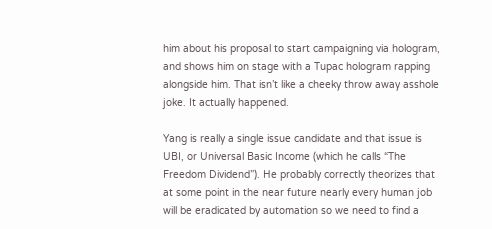him about his proposal to start campaigning via hologram, and shows him on stage with a Tupac hologram rapping alongside him. That isn’t like a cheeky throw away asshole joke. It actually happened.

Yang is really a single issue candidate and that issue is UBI, or Universal Basic Income (which he calls “The Freedom Dividend”). He probably correctly theorizes that at some point in the near future nearly every human job will be eradicated by automation so we need to find a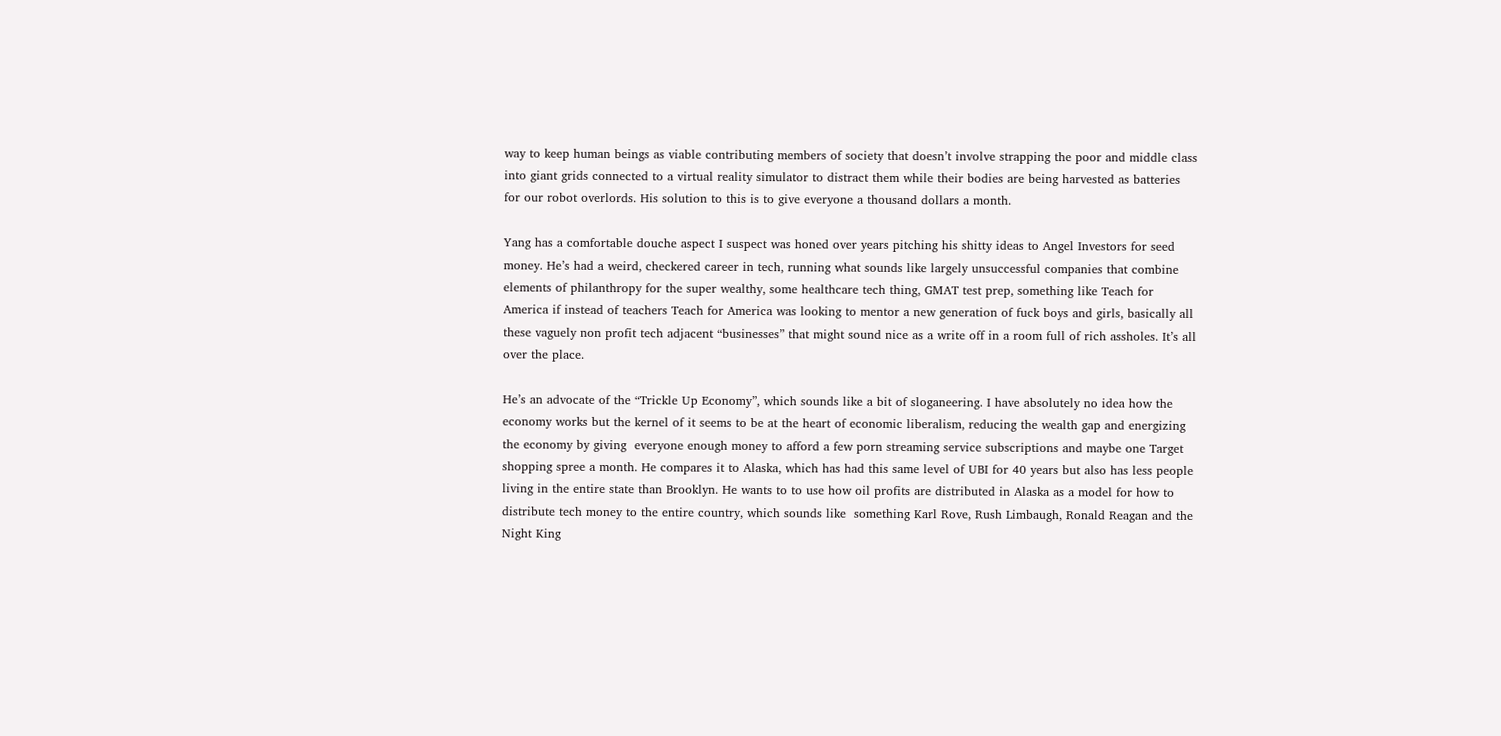way to keep human beings as viable contributing members of society that doesn’t involve strapping the poor and middle class into giant grids connected to a virtual reality simulator to distract them while their bodies are being harvested as batteries for our robot overlords. His solution to this is to give everyone a thousand dollars a month.

Yang has a comfortable douche aspect I suspect was honed over years pitching his shitty ideas to Angel Investors for seed money. He’s had a weird, checkered career in tech, running what sounds like largely unsuccessful companies that combine elements of philanthropy for the super wealthy, some healthcare tech thing, GMAT test prep, something like Teach for America if instead of teachers Teach for America was looking to mentor a new generation of fuck boys and girls, basically all these vaguely non profit tech adjacent “businesses” that might sound nice as a write off in a room full of rich assholes. It’s all over the place.

He’s an advocate of the “Trickle Up Economy”, which sounds like a bit of sloganeering. I have absolutely no idea how the economy works but the kernel of it seems to be at the heart of economic liberalism, reducing the wealth gap and energizing the economy by giving  everyone enough money to afford a few porn streaming service subscriptions and maybe one Target shopping spree a month. He compares it to Alaska, which has had this same level of UBI for 40 years but also has less people living in the entire state than Brooklyn. He wants to to use how oil profits are distributed in Alaska as a model for how to distribute tech money to the entire country, which sounds like  something Karl Rove, Rush Limbaugh, Ronald Reagan and the Night King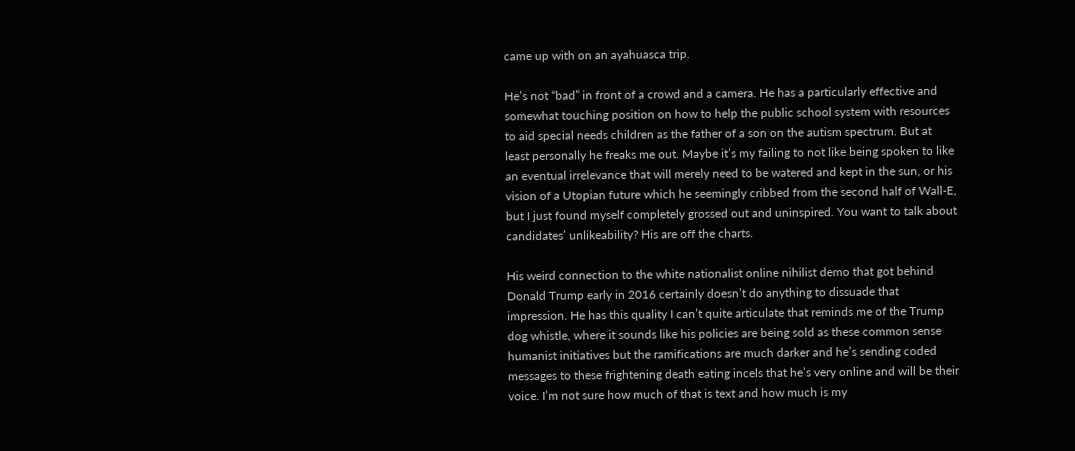came up with on an ayahuasca trip.

He’s not “bad” in front of a crowd and a camera. He has a particularly effective and somewhat touching position on how to help the public school system with resources to aid special needs children as the father of a son on the autism spectrum. But at least personally he freaks me out. Maybe it’s my failing to not like being spoken to like an eventual irrelevance that will merely need to be watered and kept in the sun, or his vision of a Utopian future which he seemingly cribbed from the second half of Wall-E, but I just found myself completely grossed out and uninspired. You want to talk about candidates’ unlikeability? His are off the charts.

His weird connection to the white nationalist online nihilist demo that got behind Donald Trump early in 2016 certainly doesn’t do anything to dissuade that impression. He has this quality I can’t quite articulate that reminds me of the Trump dog whistle, where it sounds like his policies are being sold as these common sense humanist initiatives but the ramifications are much darker and he’s sending coded messages to these frightening death eating incels that he’s very online and will be their voice. I’m not sure how much of that is text and how much is my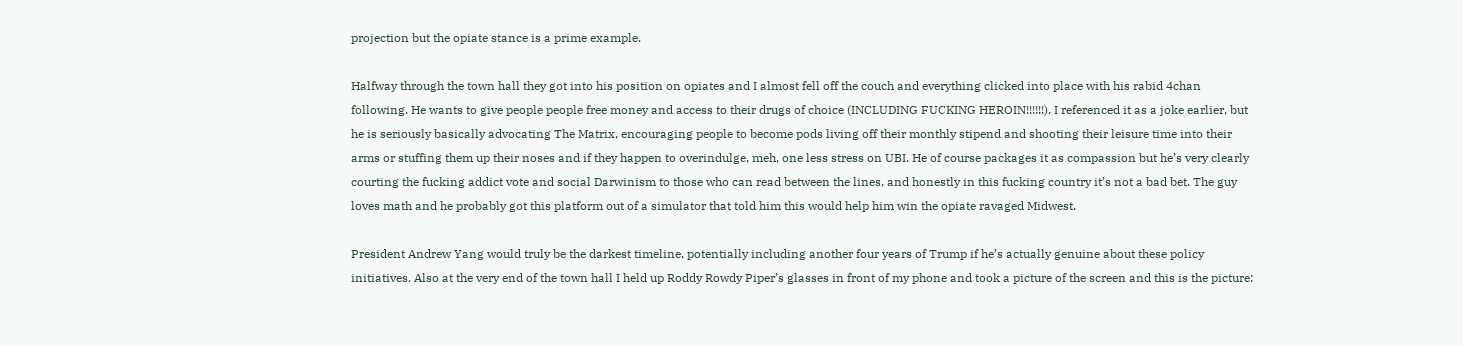projection but the opiate stance is a prime example.

Halfway through the town hall they got into his position on opiates and I almost fell off the couch and everything clicked into place with his rabid 4chan following. He wants to give people people free money and access to their drugs of choice (INCLUDING FUCKING HEROIN!!!!!!). I referenced it as a joke earlier, but he is seriously basically advocating The Matrix, encouraging people to become pods living off their monthly stipend and shooting their leisure time into their arms or stuffing them up their noses and if they happen to overindulge, meh, one less stress on UBI. He of course packages it as compassion but he’s very clearly courting the fucking addict vote and social Darwinism to those who can read between the lines, and honestly in this fucking country it’s not a bad bet. The guy loves math and he probably got this platform out of a simulator that told him this would help him win the opiate ravaged Midwest.

President Andrew Yang would truly be the darkest timeline, potentially including another four years of Trump if he’s actually genuine about these policy initiatives. Also at the very end of the town hall I held up Roddy Rowdy Piper’s glasses in front of my phone and took a picture of the screen and this is the picture: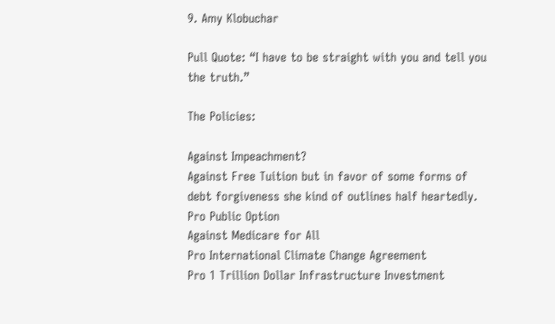9. Amy Klobuchar

Pull Quote: “I have to be straight with you and tell you the truth.”

The Policies:

Against Impeachment?
Against Free Tuition but in favor of some forms of debt forgiveness she kind of outlines half heartedly.
Pro Public Option
Against Medicare for All
Pro International Climate Change Agreement
Pro 1 Trillion Dollar Infrastructure Investment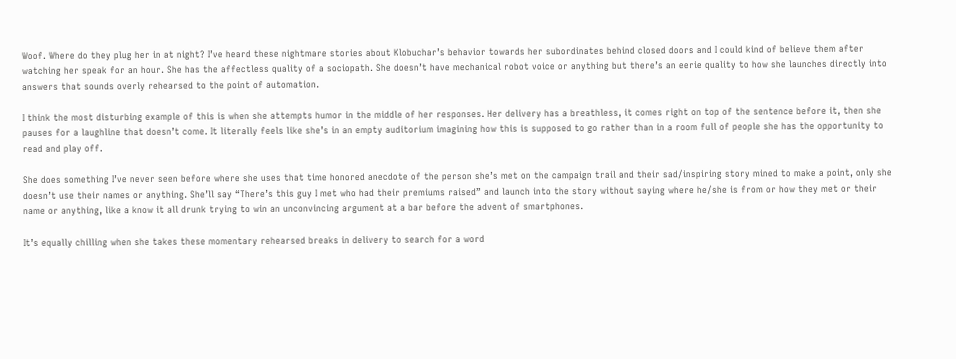Woof. Where do they plug her in at night? I’ve heard these nightmare stories about Klobuchar’s behavior towards her subordinates behind closed doors and I could kind of believe them after watching her speak for an hour. She has the affectless quality of a sociopath. She doesn’t have mechanical robot voice or anything but there’s an eerie quality to how she launches directly into answers that sounds overly rehearsed to the point of automation.

I think the most disturbing example of this is when she attempts humor in the middle of her responses. Her delivery has a breathless, it comes right on top of the sentence before it, then she pauses for a laughline that doesn’t come. It literally feels like she’s in an empty auditorium imagining how this is supposed to go rather than in a room full of people she has the opportunity to read and play off.

She does something I’ve never seen before where she uses that time honored anecdote of the person she’s met on the campaign trail and their sad/inspiring story mined to make a point, only she doesn’t use their names or anything. She’ll say “There’s this guy I met who had their premiums raised” and launch into the story without saying where he/she is from or how they met or their name or anything, like a know it all drunk trying to win an unconvincing argument at a bar before the advent of smartphones.

It’s equally chilling when she takes these momentary rehearsed breaks in delivery to search for a word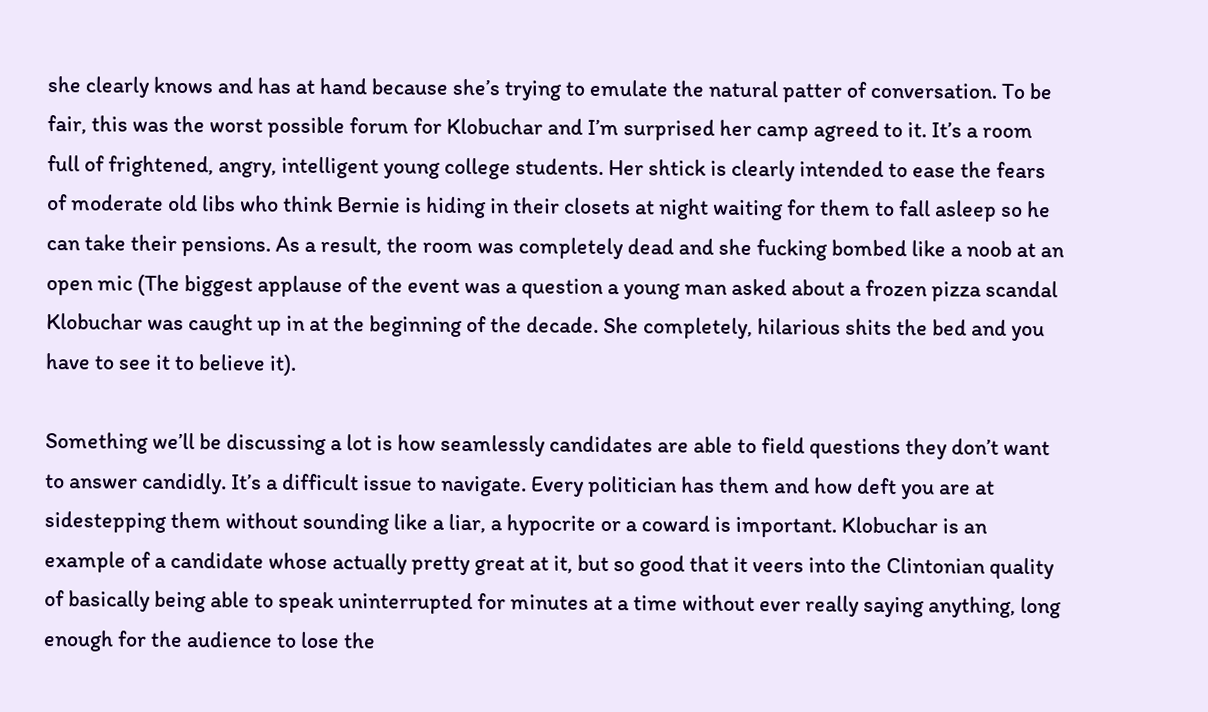she clearly knows and has at hand because she’s trying to emulate the natural patter of conversation. To be fair, this was the worst possible forum for Klobuchar and I’m surprised her camp agreed to it. It’s a room full of frightened, angry, intelligent young college students. Her shtick is clearly intended to ease the fears of moderate old libs who think Bernie is hiding in their closets at night waiting for them to fall asleep so he can take their pensions. As a result, the room was completely dead and she fucking bombed like a noob at an open mic (The biggest applause of the event was a question a young man asked about a frozen pizza scandal Klobuchar was caught up in at the beginning of the decade. She completely, hilarious shits the bed and you have to see it to believe it).

Something we’ll be discussing a lot is how seamlessly candidates are able to field questions they don’t want to answer candidly. It’s a difficult issue to navigate. Every politician has them and how deft you are at sidestepping them without sounding like a liar, a hypocrite or a coward is important. Klobuchar is an example of a candidate whose actually pretty great at it, but so good that it veers into the Clintonian quality of basically being able to speak uninterrupted for minutes at a time without ever really saying anything, long enough for the audience to lose the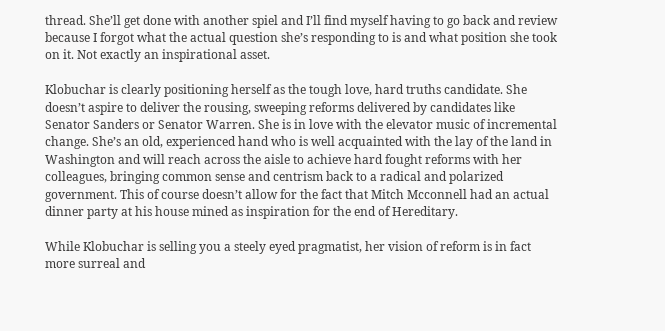thread. She’ll get done with another spiel and I’ll find myself having to go back and review because I forgot what the actual question she’s responding to is and what position she took on it. Not exactly an inspirational asset.

Klobuchar is clearly positioning herself as the tough love, hard truths candidate. She doesn’t aspire to deliver the rousing, sweeping reforms delivered by candidates like Senator Sanders or Senator Warren. She is in love with the elevator music of incremental change. She’s an old, experienced hand who is well acquainted with the lay of the land in Washington and will reach across the aisle to achieve hard fought reforms with her colleagues, bringing common sense and centrism back to a radical and polarized government. This of course doesn’t allow for the fact that Mitch Mcconnell had an actual dinner party at his house mined as inspiration for the end of Hereditary.

While Klobuchar is selling you a steely eyed pragmatist, her vision of reform is in fact more surreal and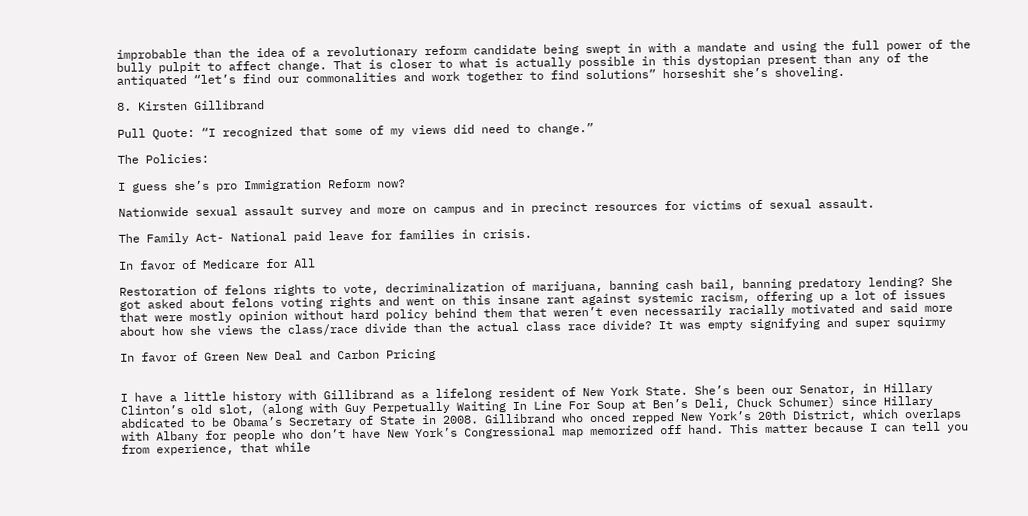improbable than the idea of a revolutionary reform candidate being swept in with a mandate and using the full power of the bully pulpit to affect change. That is closer to what is actually possible in this dystopian present than any of the antiquated “let’s find our commonalities and work together to find solutions” horseshit she’s shoveling.

8. Kirsten Gillibrand

Pull Quote: “I recognized that some of my views did need to change.”

The Policies:

I guess she’s pro Immigration Reform now?

Nationwide sexual assault survey and more on campus and in precinct resources for victims of sexual assault.

The Family Act- National paid leave for families in crisis.

In favor of Medicare for All

Restoration of felons rights to vote, decriminalization of marijuana, banning cash bail, banning predatory lending? She got asked about felons voting rights and went on this insane rant against systemic racism, offering up a lot of issues that were mostly opinion without hard policy behind them that weren’t even necessarily racially motivated and said more about how she views the class/race divide than the actual class race divide? It was empty signifying and super squirmy

In favor of Green New Deal and Carbon Pricing


I have a little history with Gillibrand as a lifelong resident of New York State. She’s been our Senator, in Hillary Clinton’s old slot, (along with Guy Perpetually Waiting In Line For Soup at Ben’s Deli, Chuck Schumer) since Hillary abdicated to be Obama’s Secretary of State in 2008. Gillibrand who onced repped New York’s 20th District, which overlaps with Albany for people who don’t have New York’s Congressional map memorized off hand. This matter because I can tell you from experience, that while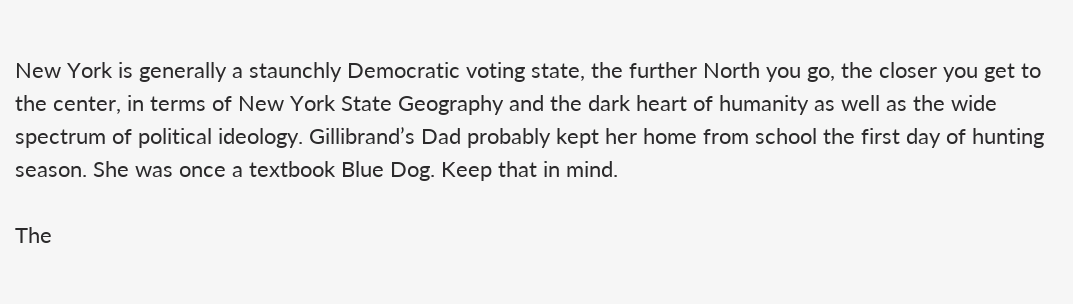New York is generally a staunchly Democratic voting state, the further North you go, the closer you get to the center, in terms of New York State Geography and the dark heart of humanity as well as the wide spectrum of political ideology. Gillibrand’s Dad probably kept her home from school the first day of hunting season. She was once a textbook Blue Dog. Keep that in mind.

The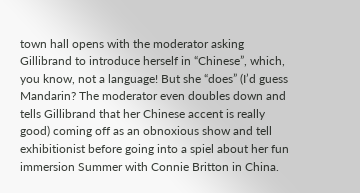town hall opens with the moderator asking Gillibrand to introduce herself in “Chinese”, which, you know, not a language! But she “does” (I’d guess Mandarin? The moderator even doubles down and tells Gillibrand that her Chinese accent is really good) coming off as an obnoxious show and tell exhibitionist before going into a spiel about her fun immersion Summer with Connie Britton in China.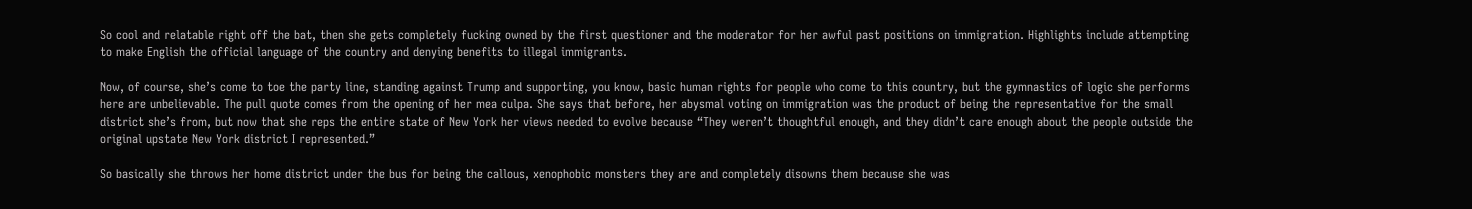So cool and relatable right off the bat, then she gets completely fucking owned by the first questioner and the moderator for her awful past positions on immigration. Highlights include attempting to make English the official language of the country and denying benefits to illegal immigrants.

Now, of course, she’s come to toe the party line, standing against Trump and supporting, you know, basic human rights for people who come to this country, but the gymnastics of logic she performs here are unbelievable. The pull quote comes from the opening of her mea culpa. She says that before, her abysmal voting on immigration was the product of being the representative for the small district she’s from, but now that she reps the entire state of New York her views needed to evolve because “They weren’t thoughtful enough, and they didn’t care enough about the people outside the original upstate New York district I represented.”

So basically she throws her home district under the bus for being the callous, xenophobic monsters they are and completely disowns them because she was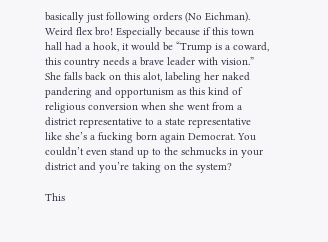basically just following orders (No Eichman). Weird flex bro! Especially because if this town hall had a hook, it would be “Trump is a coward, this country needs a brave leader with vision.” She falls back on this alot, labeling her naked pandering and opportunism as this kind of religious conversion when she went from a district representative to a state representative like she’s a fucking born again Democrat. You couldn’t even stand up to the schmucks in your district and you’re taking on the system?

This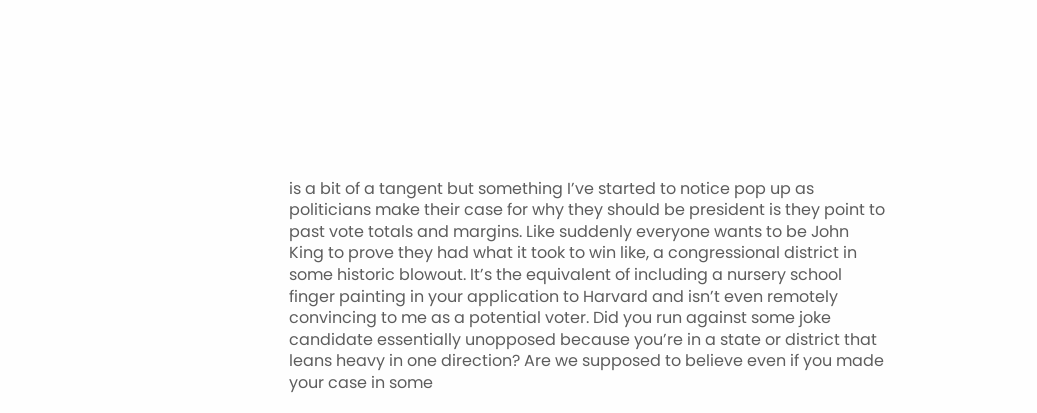is a bit of a tangent but something I’ve started to notice pop up as politicians make their case for why they should be president is they point to past vote totals and margins. Like suddenly everyone wants to be John King to prove they had what it took to win like, a congressional district in some historic blowout. It’s the equivalent of including a nursery school finger painting in your application to Harvard and isn’t even remotely convincing to me as a potential voter. Did you run against some joke candidate essentially unopposed because you’re in a state or district that leans heavy in one direction? Are we supposed to believe even if you made your case in some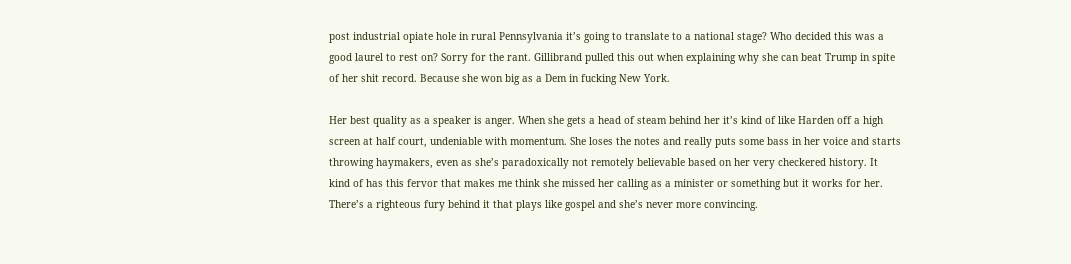post industrial opiate hole in rural Pennsylvania it’s going to translate to a national stage? Who decided this was a good laurel to rest on? Sorry for the rant. Gillibrand pulled this out when explaining why she can beat Trump in spite of her shit record. Because she won big as a Dem in fucking New York.

Her best quality as a speaker is anger. When she gets a head of steam behind her it’s kind of like Harden off a high screen at half court, undeniable with momentum. She loses the notes and really puts some bass in her voice and starts throwing haymakers, even as she’s paradoxically not remotely believable based on her very checkered history. It kind of has this fervor that makes me think she missed her calling as a minister or something but it works for her. There’s a righteous fury behind it that plays like gospel and she’s never more convincing.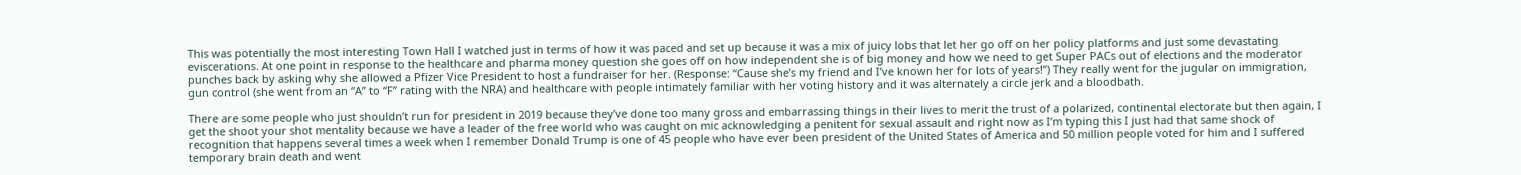This was potentially the most interesting Town Hall I watched just in terms of how it was paced and set up because it was a mix of juicy lobs that let her go off on her policy platforms and just some devastating eviscerations. At one point in response to the healthcare and pharma money question she goes off on how independent she is of big money and how we need to get Super PACs out of elections and the moderator punches back by asking why she allowed a Pfizer Vice President to host a fundraiser for her. (Response: “Cause she’s my friend and I’ve known her for lots of years!”) They really went for the jugular on immigration, gun control (she went from an “A” to “F” rating with the NRA) and healthcare with people intimately familiar with her voting history and it was alternately a circle jerk and a bloodbath.

There are some people who just shouldn’t run for president in 2019 because they’ve done too many gross and embarrassing things in their lives to merit the trust of a polarized, continental electorate but then again, I get the shoot your shot mentality because we have a leader of the free world who was caught on mic acknowledging a penitent for sexual assault and right now as I’m typing this I just had that same shock of recognition that happens several times a week when I remember Donald Trump is one of 45 people who have ever been president of the United States of America and 50 million people voted for him and I suffered temporary brain death and went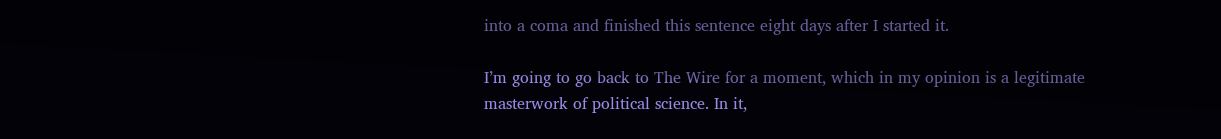into a coma and finished this sentence eight days after I started it.

I’m going to go back to The Wire for a moment, which in my opinion is a legitimate masterwork of political science. In it,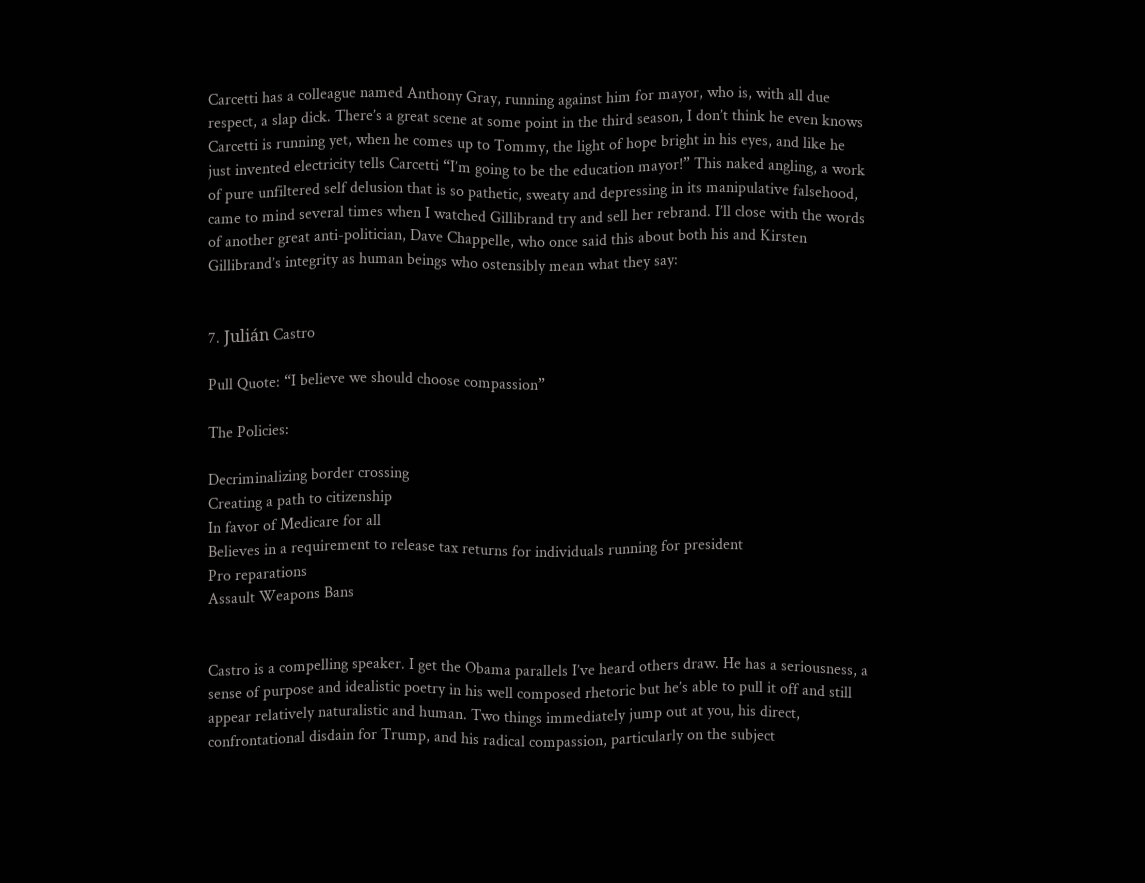Carcetti has a colleague named Anthony Gray, running against him for mayor, who is, with all due respect, a slap dick. There’s a great scene at some point in the third season, I don’t think he even knows Carcetti is running yet, when he comes up to Tommy, the light of hope bright in his eyes, and like he just invented electricity tells Carcetti “I’m going to be the education mayor!” This naked angling, a work of pure unfiltered self delusion that is so pathetic, sweaty and depressing in its manipulative falsehood, came to mind several times when I watched Gillibrand try and sell her rebrand. I’ll close with the words of another great anti-politician, Dave Chappelle, who once said this about both his and Kirsten Gillibrand’s integrity as human beings who ostensibly mean what they say:


7. Julián Castro

Pull Quote: “I believe we should choose compassion”

The Policies:

Decriminalizing border crossing
Creating a path to citizenship
In favor of Medicare for all
Believes in a requirement to release tax returns for individuals running for president
Pro reparations
Assault Weapons Bans


Castro is a compelling speaker. I get the Obama parallels I’ve heard others draw. He has a seriousness, a sense of purpose and idealistic poetry in his well composed rhetoric but he’s able to pull it off and still appear relatively naturalistic and human. Two things immediately jump out at you, his direct, confrontational disdain for Trump, and his radical compassion, particularly on the subject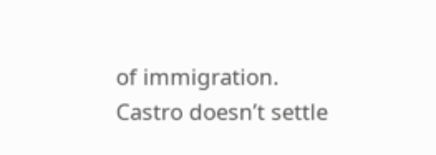of immigration. Castro doesn’t settle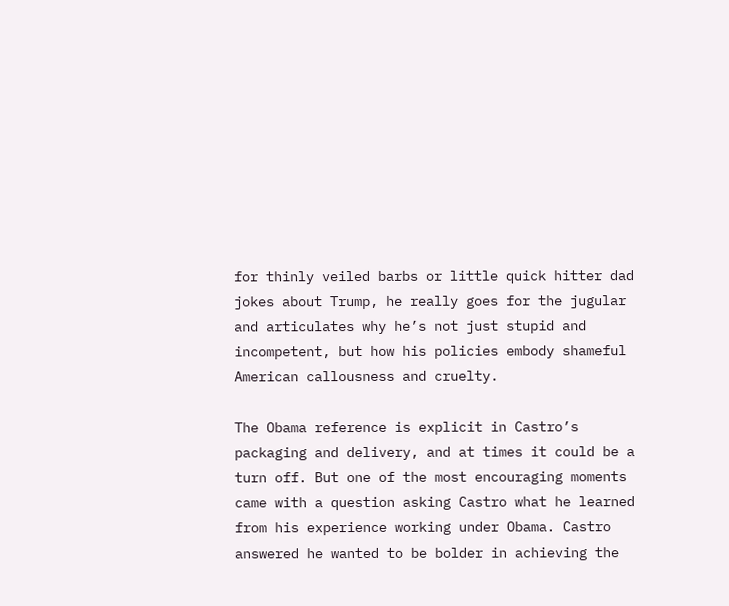for thinly veiled barbs or little quick hitter dad jokes about Trump, he really goes for the jugular and articulates why he’s not just stupid and incompetent, but how his policies embody shameful American callousness and cruelty.

The Obama reference is explicit in Castro’s packaging and delivery, and at times it could be a turn off. But one of the most encouraging moments came with a question asking Castro what he learned from his experience working under Obama. Castro answered he wanted to be bolder in achieving the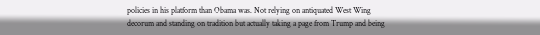policies in his platform than Obama was. Not relying on antiquated West Wing decorum and standing on tradition but actually taking a page from Trump and being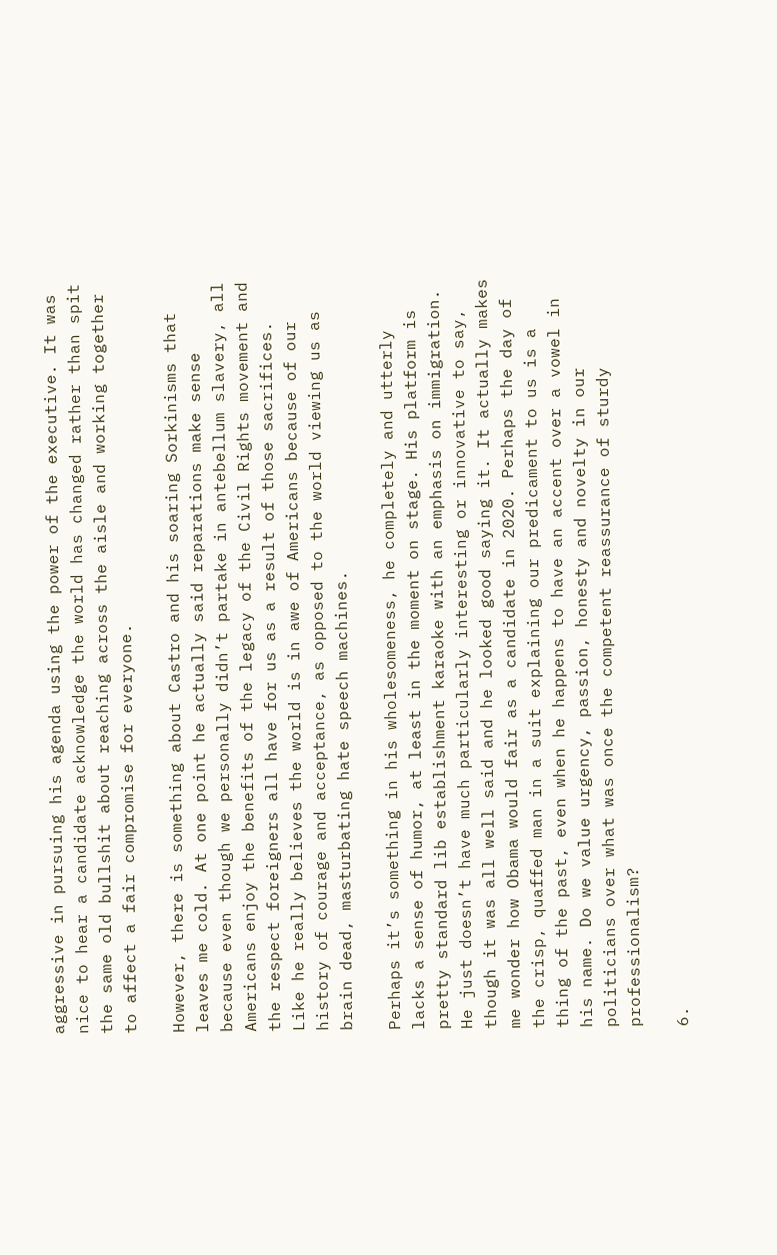aggressive in pursuing his agenda using the power of the executive. It was nice to hear a candidate acknowledge the world has changed rather than spit the same old bullshit about reaching across the aisle and working together to affect a fair compromise for everyone.

However, there is something about Castro and his soaring Sorkinisms that leaves me cold. At one point he actually said reparations make sense because even though we personally didn’t partake in antebellum slavery, all Americans enjoy the benefits of the legacy of the Civil Rights movement and the respect foreigners all have for us as a result of those sacrifices. Like he really believes the world is in awe of Americans because of our history of courage and acceptance, as opposed to the world viewing us as brain dead, masturbating hate speech machines.

Perhaps it’s something in his wholesomeness, he completely and utterly lacks a sense of humor, at least in the moment on stage. His platform is pretty standard lib establishment karaoke with an emphasis on immigration. He just doesn’t have much particularly interesting or innovative to say, though it was all well said and he looked good saying it. It actually makes me wonder how Obama would fair as a candidate in 2020. Perhaps the day of the crisp, quaffed man in a suit explaining our predicament to us is a thing of the past, even when he happens to have an accent over a vowel in his name. Do we value urgency, passion, honesty and novelty in our politicians over what was once the competent reassurance of sturdy professionalism?

6.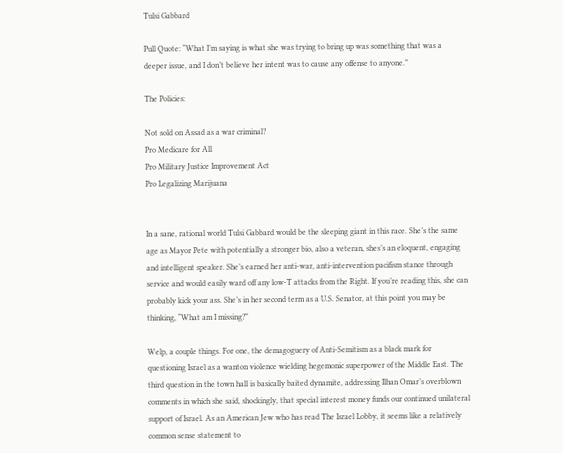Tulsi Gabbard

Pull Quote: “What I’m saying is what she was trying to bring up was something that was a deeper issue, and I don’t believe her intent was to cause any offense to anyone.”

The Policies:

Not sold on Assad as a war criminal?
Pro Medicare for All
Pro Military Justice Improvement Act
Pro Legalizing Marijuana


In a sane, rational world Tulsi Gabbard would be the sleeping giant in this race. She’s the same age as Mayor Pete with potentially a stronger bio, also a veteran, shes’s an eloquent, engaging and intelligent speaker. She’s earned her anti-war, anti-intervention pacifism stance through service and would easily ward off any low-T attacks from the Right. If you’re reading this, she can probably kick your ass. She’s in her second term as a U.S. Senator, at this point you may be thinking, “What am I missing?”

Welp, a couple things. For one, the demagoguery of Anti-Semitism as a black mark for questioning Israel as a wanton violence wielding hegemonic superpower of the Middle East. The third question in the town hall is basically baited dynamite, addressing Ilhan Omar’s overblown comments in which she said, shockingly, that special interest money funds our continued unilateral support of Israel. As an American Jew who has read The Israel Lobby, it seems like a relatively common sense statement to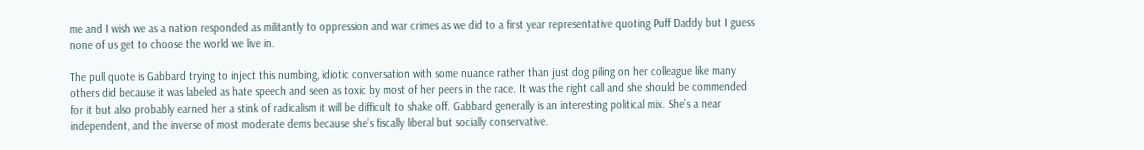me and I wish we as a nation responded as militantly to oppression and war crimes as we did to a first year representative quoting Puff Daddy but I guess none of us get to choose the world we live in.

The pull quote is Gabbard trying to inject this numbing, idiotic conversation with some nuance rather than just dog piling on her colleague like many others did because it was labeled as hate speech and seen as toxic by most of her peers in the race. It was the right call and she should be commended for it but also probably earned her a stink of radicalism it will be difficult to shake off. Gabbard generally is an interesting political mix. She’s a near independent, and the inverse of most moderate dems because she’s fiscally liberal but socially conservative.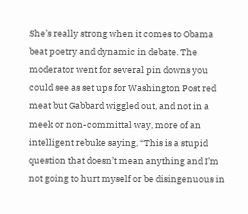She’s really strong when it comes to Obama beat poetry and dynamic in debate. The moderator went for several pin downs you could see as set ups for Washington Post red meat but Gabbard wiggled out, and not in a meek or non-committal way, more of an intelligent rebuke saying, “This is a stupid question that doesn’t mean anything and I’m not going to hurt myself or be disingenuous in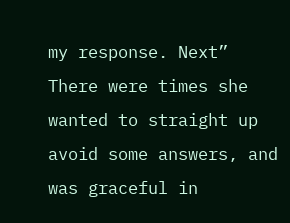my response. Next” There were times she wanted to straight up avoid some answers, and was graceful in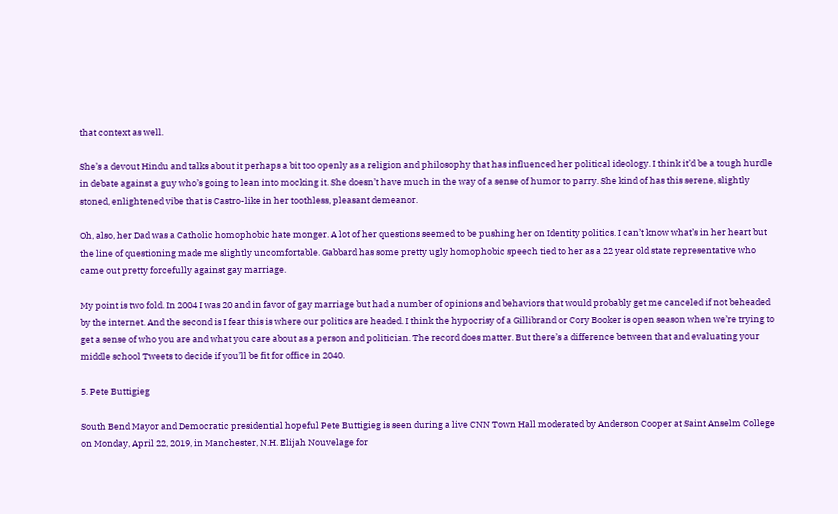that context as well.

She’s a devout Hindu and talks about it perhaps a bit too openly as a religion and philosophy that has influenced her political ideology. I think it’d be a tough hurdle in debate against a guy who’s going to lean into mocking it. She doesn’t have much in the way of a sense of humor to parry. She kind of has this serene, slightly stoned, enlightened vibe that is Castro-like in her toothless, pleasant demeanor.

Oh, also, her Dad was a Catholic homophobic hate monger. A lot of her questions seemed to be pushing her on Identity politics. I can’t know what’s in her heart but the line of questioning made me slightly uncomfortable. Gabbard has some pretty ugly homophobic speech tied to her as a 22 year old state representative who came out pretty forcefully against gay marriage.

My point is two fold. In 2004 I was 20 and in favor of gay marriage but had a number of opinions and behaviors that would probably get me canceled if not beheaded by the internet. And the second is I fear this is where our politics are headed. I think the hypocrisy of a Gillibrand or Cory Booker is open season when we’re trying to get a sense of who you are and what you care about as a person and politician. The record does matter. But there’s a difference between that and evaluating your middle school Tweets to decide if you’ll be fit for office in 2040.

5. Pete Buttigieg

South Bend Mayor and Democratic presidential hopeful Pete Buttigieg is seen during a live CNN Town Hall moderated by Anderson Cooper at Saint Anselm College on Monday, April 22, 2019, in Manchester, N.H. Elijah Nouvelage for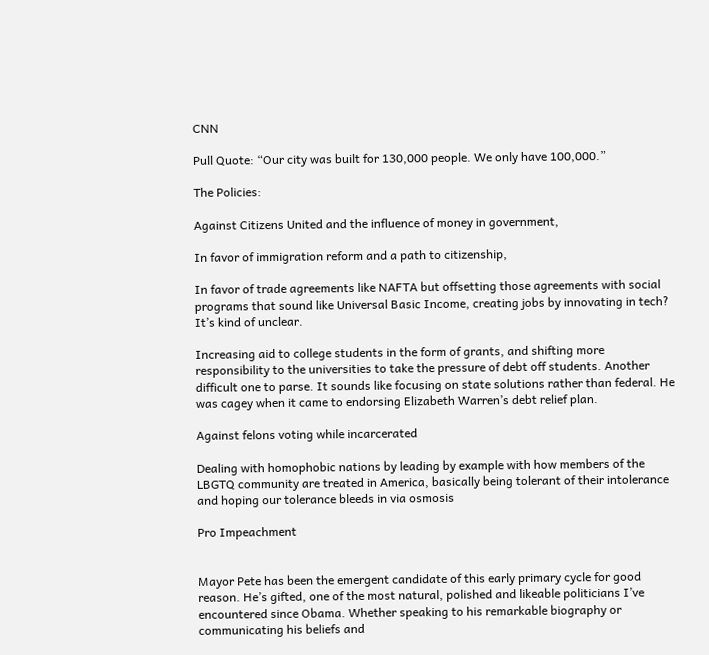CNN

Pull Quote: “Our city was built for 130,000 people. We only have 100,000.”

The Policies:

Against Citizens United and the influence of money in government,

In favor of immigration reform and a path to citizenship,

In favor of trade agreements like NAFTA but offsetting those agreements with social programs that sound like Universal Basic Income, creating jobs by innovating in tech? It’s kind of unclear.

Increasing aid to college students in the form of grants, and shifting more responsibility to the universities to take the pressure of debt off students. Another difficult one to parse. It sounds like focusing on state solutions rather than federal. He was cagey when it came to endorsing Elizabeth Warren’s debt relief plan.

Against felons voting while incarcerated

Dealing with homophobic nations by leading by example with how members of the LBGTQ community are treated in America, basically being tolerant of their intolerance and hoping our tolerance bleeds in via osmosis

Pro Impeachment


Mayor Pete has been the emergent candidate of this early primary cycle for good reason. He’s gifted, one of the most natural, polished and likeable politicians I’ve encountered since Obama. Whether speaking to his remarkable biography or communicating his beliefs and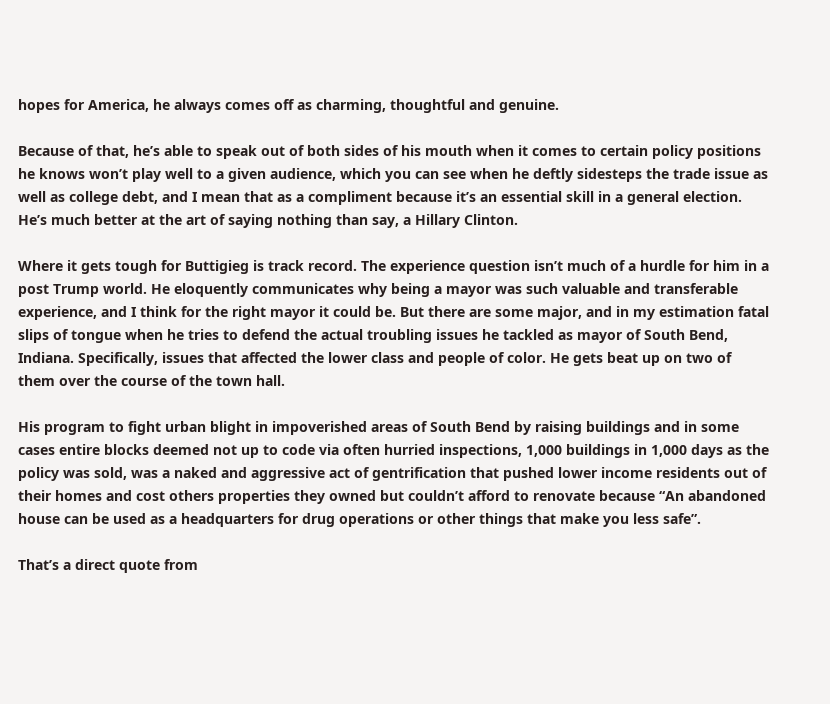hopes for America, he always comes off as charming, thoughtful and genuine.

Because of that, he’s able to speak out of both sides of his mouth when it comes to certain policy positions he knows won’t play well to a given audience, which you can see when he deftly sidesteps the trade issue as well as college debt, and I mean that as a compliment because it’s an essential skill in a general election. He’s much better at the art of saying nothing than say, a Hillary Clinton.

Where it gets tough for Buttigieg is track record. The experience question isn’t much of a hurdle for him in a post Trump world. He eloquently communicates why being a mayor was such valuable and transferable experience, and I think for the right mayor it could be. But there are some major, and in my estimation fatal slips of tongue when he tries to defend the actual troubling issues he tackled as mayor of South Bend, Indiana. Specifically, issues that affected the lower class and people of color. He gets beat up on two of them over the course of the town hall.

His program to fight urban blight in impoverished areas of South Bend by raising buildings and in some cases entire blocks deemed not up to code via often hurried inspections, 1,000 buildings in 1,000 days as the policy was sold, was a naked and aggressive act of gentrification that pushed lower income residents out of their homes and cost others properties they owned but couldn’t afford to renovate because “An abandoned house can be used as a headquarters for drug operations or other things that make you less safe”.

That’s a direct quote from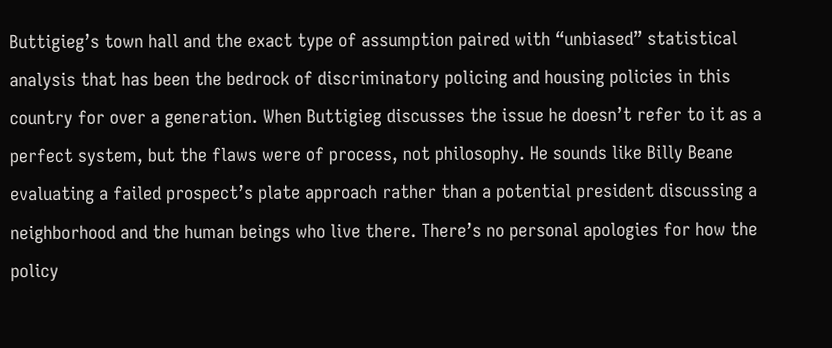Buttigieg’s town hall and the exact type of assumption paired with “unbiased” statistical analysis that has been the bedrock of discriminatory policing and housing policies in this country for over a generation. When Buttigieg discusses the issue he doesn’t refer to it as a perfect system, but the flaws were of process, not philosophy. He sounds like Billy Beane evaluating a failed prospect’s plate approach rather than a potential president discussing a neighborhood and the human beings who live there. There’s no personal apologies for how the policy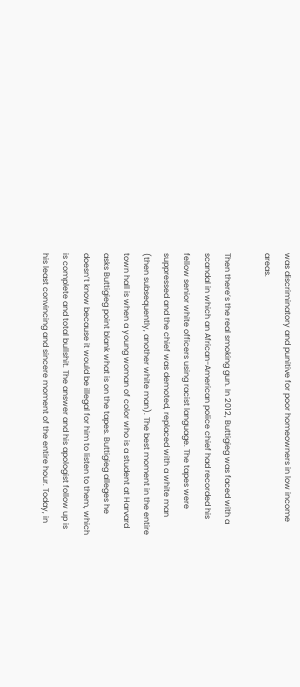was discriminatory and punitive for poor homeowners in low income areas.

Then there’s the real smoking gun. In 2012, Buttigieg was faced with a scandal in which an African-American police chief had recorded his fellow senior white officers using racist language. The tapes were suppressed and the chief was demoted, replaced with a white man (then subsequently, another white man). The best moment in the entire town hall is when a young woman of color who is a student at Harvard asks Buttigieg point blank what is on the tapes. Buttigieg alleges he doesn’t know because it would be illegal for him to listen to them, which is complete and total bullshit. The answer and his apologist follow up is his least convincing and sincere moment of the entire hour. Today, in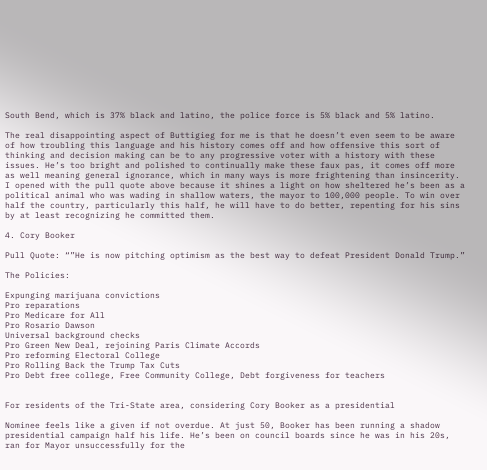South Bend, which is 37% black and latino, the police force is 5% black and 5% latino.

The real disappointing aspect of Buttigieg for me is that he doesn’t even seem to be aware of how troubling this language and his history comes off and how offensive this sort of thinking and decision making can be to any progressive voter with a history with these issues. He’s too bright and polished to continually make these faux pas, it comes off more as well meaning general ignorance, which in many ways is more frightening than insincerity. I opened with the pull quote above because it shines a light on how sheltered he’s been as a political animal who was wading in shallow waters, the mayor to 100,000 people. To win over half the country, particularly this half, he will have to do better, repenting for his sins by at least recognizing he committed them.

4. Cory Booker

Pull Quote: “”He is now pitching optimism as the best way to defeat President Donald Trump.”

The Policies:

Expunging marijuana convictions
Pro reparations
Pro Medicare for All
Pro Rosario Dawson
Universal background checks
Pro Green New Deal, rejoining Paris Climate Accords
Pro reforming Electoral College
Pro Rolling Back the Trump Tax Cuts
Pro Debt free college, Free Community College, Debt forgiveness for teachers


For residents of the Tri-State area, considering Cory Booker as a presidential

Nominee feels like a given if not overdue. At just 50, Booker has been running a shadow presidential campaign half his life. He’s been on council boards since he was in his 20s, ran for Mayor unsuccessfully for the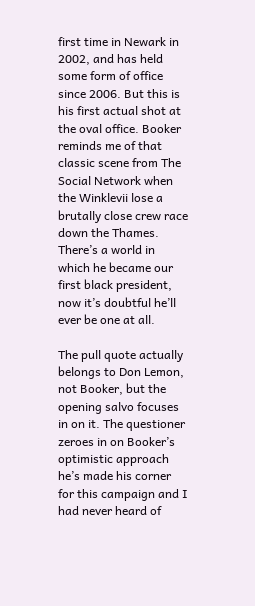first time in Newark in 2002, and has held some form of office since 2006. But this is his first actual shot at the oval office. Booker reminds me of that classic scene from The Social Network when the Winklevii lose a brutally close crew race down the Thames. There’s a world in which he became our first black president, now it’s doubtful he’ll ever be one at all.

The pull quote actually belongs to Don Lemon, not Booker, but the opening salvo focuses in on it. The questioner zeroes in on Booker’s optimistic approach he’s made his corner for this campaign and I had never heard of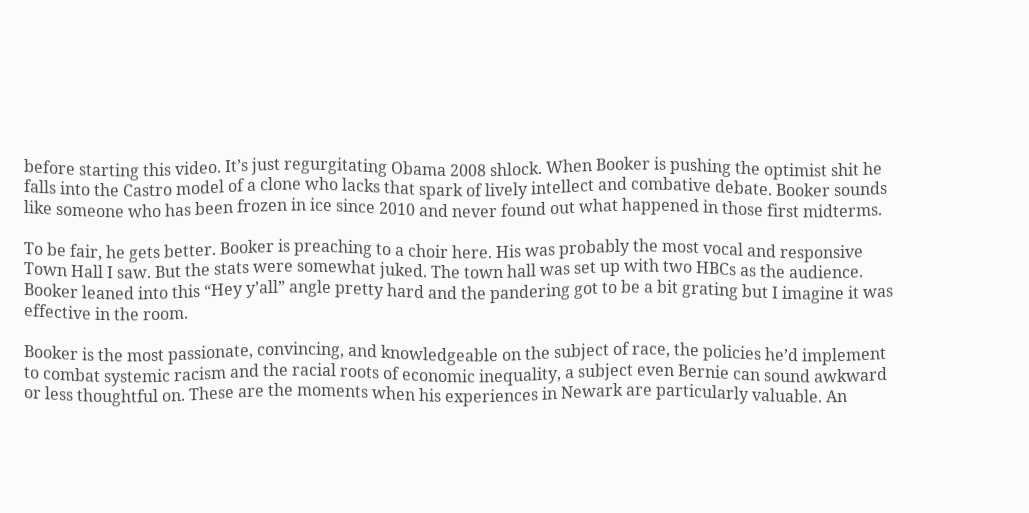before starting this video. It’s just regurgitating Obama 2008 shlock. When Booker is pushing the optimist shit he falls into the Castro model of a clone who lacks that spark of lively intellect and combative debate. Booker sounds like someone who has been frozen in ice since 2010 and never found out what happened in those first midterms.

To be fair, he gets better. Booker is preaching to a choir here. His was probably the most vocal and responsive Town Hall I saw. But the stats were somewhat juked. The town hall was set up with two HBCs as the audience. Booker leaned into this “Hey y’all” angle pretty hard and the pandering got to be a bit grating but I imagine it was effective in the room.

Booker is the most passionate, convincing, and knowledgeable on the subject of race, the policies he’d implement to combat systemic racism and the racial roots of economic inequality, a subject even Bernie can sound awkward or less thoughtful on. These are the moments when his experiences in Newark are particularly valuable. An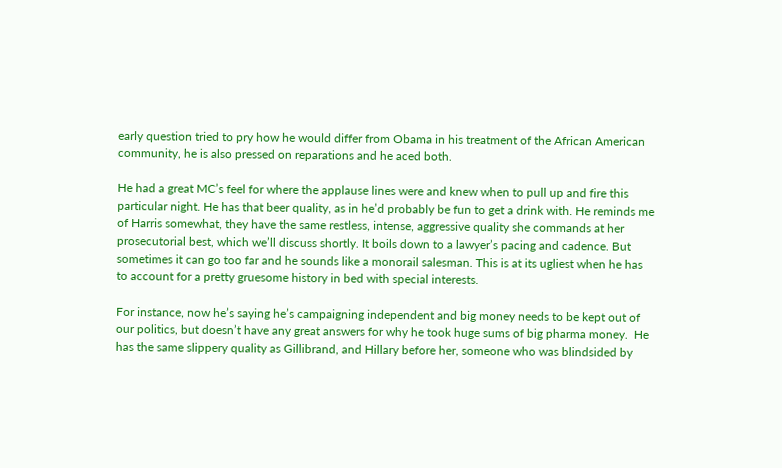early question tried to pry how he would differ from Obama in his treatment of the African American community, he is also pressed on reparations and he aced both.

He had a great MC’s feel for where the applause lines were and knew when to pull up and fire this particular night. He has that beer quality, as in he’d probably be fun to get a drink with. He reminds me of Harris somewhat, they have the same restless, intense, aggressive quality she commands at her prosecutorial best, which we’ll discuss shortly. It boils down to a lawyer’s pacing and cadence. But sometimes it can go too far and he sounds like a monorail salesman. This is at its ugliest when he has to account for a pretty gruesome history in bed with special interests.

For instance, now he’s saying he’s campaigning independent and big money needs to be kept out of our politics, but doesn’t have any great answers for why he took huge sums of big pharma money.  He has the same slippery quality as Gillibrand, and Hillary before her, someone who was blindsided by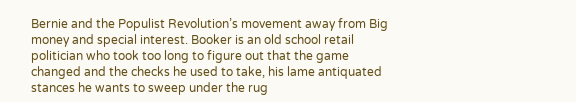Bernie and the Populist Revolution’s movement away from Big money and special interest. Booker is an old school retail politician who took too long to figure out that the game changed and the checks he used to take, his lame antiquated stances he wants to sweep under the rug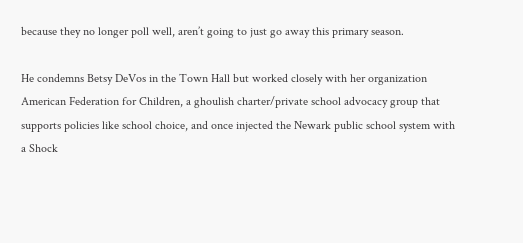because they no longer poll well, aren’t going to just go away this primary season.

He condemns Betsy DeVos in the Town Hall but worked closely with her organization American Federation for Children, a ghoulish charter/private school advocacy group that supports policies like school choice, and once injected the Newark public school system with a Shock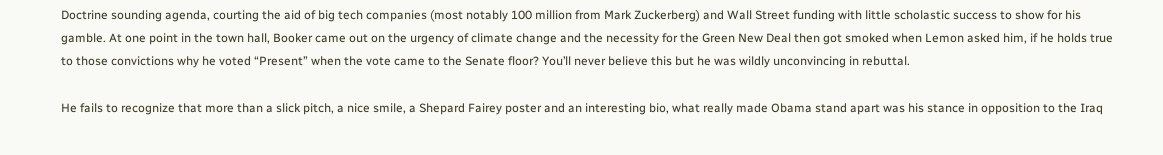Doctrine sounding agenda, courting the aid of big tech companies (most notably 100 million from Mark Zuckerberg) and Wall Street funding with little scholastic success to show for his gamble. At one point in the town hall, Booker came out on the urgency of climate change and the necessity for the Green New Deal then got smoked when Lemon asked him, if he holds true to those convictions why he voted “Present” when the vote came to the Senate floor? You’ll never believe this but he was wildly unconvincing in rebuttal.

He fails to recognize that more than a slick pitch, a nice smile, a Shepard Fairey poster and an interesting bio, what really made Obama stand apart was his stance in opposition to the Iraq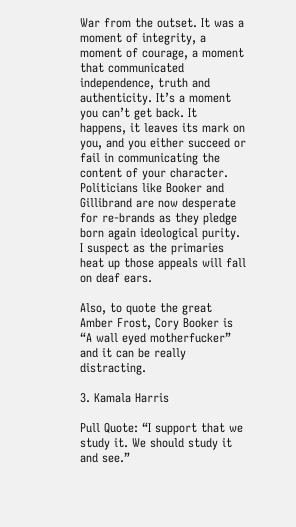War from the outset. It was a moment of integrity, a moment of courage, a moment that communicated independence, truth and authenticity. It’s a moment you can’t get back. It happens, it leaves its mark on you, and you either succeed or fail in communicating the content of your character. Politicians like Booker and Gillibrand are now desperate for re-brands as they pledge born again ideological purity. I suspect as the primaries heat up those appeals will fall on deaf ears.

Also, to quote the great Amber Frost, Cory Booker is “A wall eyed motherfucker” and it can be really distracting.

3. Kamala Harris

Pull Quote: “I support that we study it. We should study it and see.”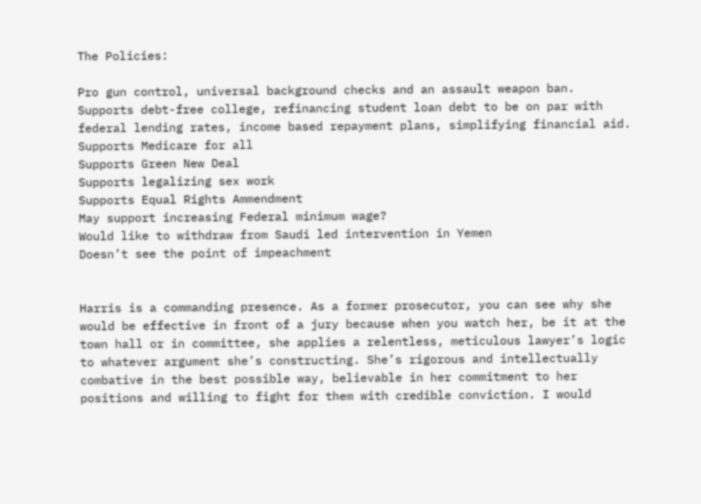The Policies:

Pro gun control, universal background checks and an assault weapon ban.
Supports debt-free college, refinancing student loan debt to be on par with federal lending rates, income based repayment plans, simplifying financial aid.
Supports Medicare for all
Supports Green New Deal
Supports legalizing sex work
Supports Equal Rights Ammendment
May support increasing Federal minimum wage?
Would like to withdraw from Saudi led intervention in Yemen
Doesn’t see the point of impeachment


Harris is a commanding presence. As a former prosecutor, you can see why she would be effective in front of a jury because when you watch her, be it at the town hall or in committee, she applies a relentless, meticulous lawyer’s logic to whatever argument she’s constructing. She’s rigorous and intellectually combative in the best possible way, believable in her commitment to her positions and willing to fight for them with credible conviction. I would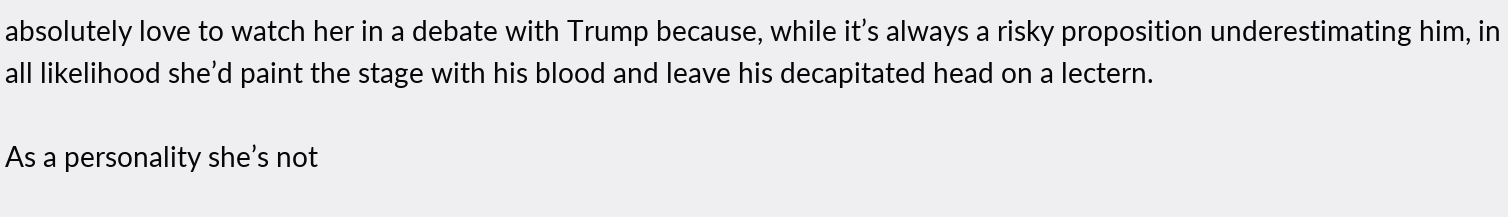absolutely love to watch her in a debate with Trump because, while it’s always a risky proposition underestimating him, in all likelihood she’d paint the stage with his blood and leave his decapitated head on a lectern.

As a personality she’s not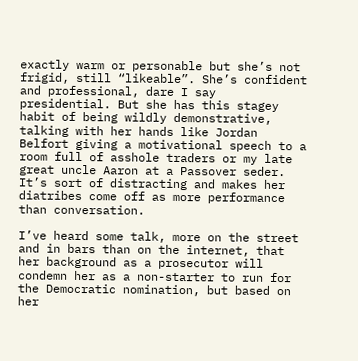exactly warm or personable but she’s not frigid, still “likeable”. She’s confident and professional, dare I say presidential. But she has this stagey habit of being wildly demonstrative, talking with her hands like Jordan Belfort giving a motivational speech to a room full of asshole traders or my late great uncle Aaron at a Passover seder. It’s sort of distracting and makes her diatribes come off as more performance than conversation.

I’ve heard some talk, more on the street and in bars than on the internet, that her background as a prosecutor will condemn her as a non-starter to run for the Democratic nomination, but based on her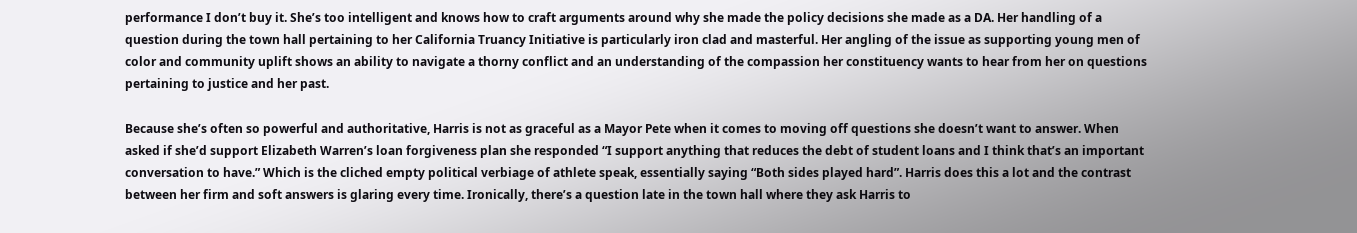performance I don’t buy it. She’s too intelligent and knows how to craft arguments around why she made the policy decisions she made as a DA. Her handling of a question during the town hall pertaining to her California Truancy Initiative is particularly iron clad and masterful. Her angling of the issue as supporting young men of color and community uplift shows an ability to navigate a thorny conflict and an understanding of the compassion her constituency wants to hear from her on questions pertaining to justice and her past.

Because she’s often so powerful and authoritative, Harris is not as graceful as a Mayor Pete when it comes to moving off questions she doesn’t want to answer. When asked if she’d support Elizabeth Warren’s loan forgiveness plan she responded “I support anything that reduces the debt of student loans and I think that’s an important conversation to have.” Which is the cliched empty political verbiage of athlete speak, essentially saying “Both sides played hard”. Harris does this a lot and the contrast between her firm and soft answers is glaring every time. Ironically, there’s a question late in the town hall where they ask Harris to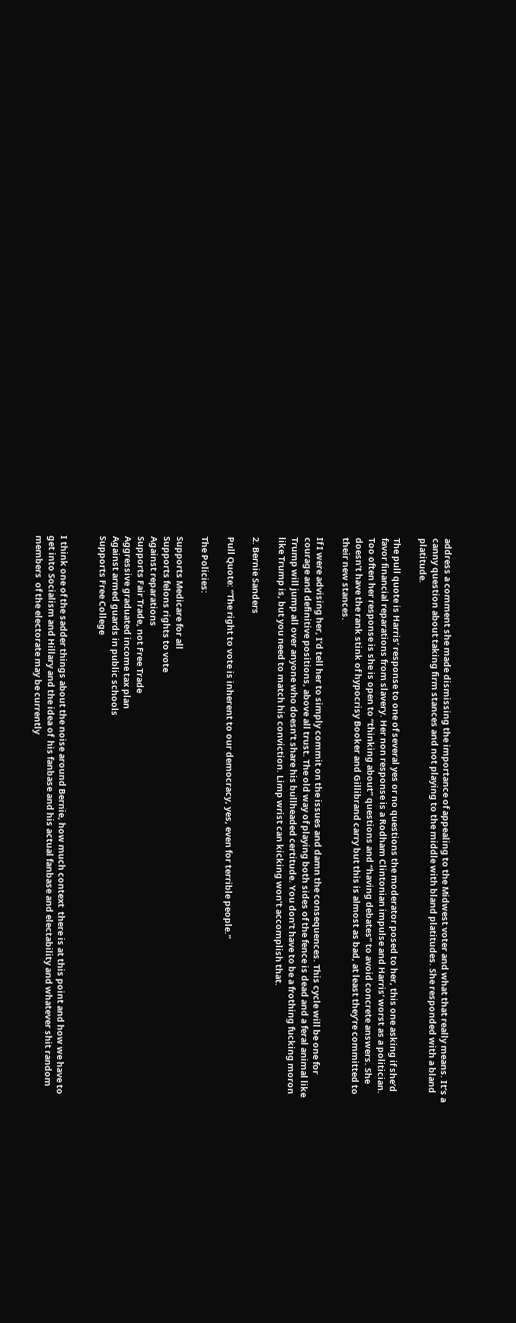address a comment she made dismissing the importance of appealing to the Midwest voter and what that really means. It’s a canny question about taking firm stances and not playing to the middle with bland platitudes. She responded with a bland platitude.

The pull quote is Harris’ response to one of several yes or no questions the moderator posed to her, this one asking if she’d favor financial reparations from slavery. Her non response is a Rodham Clintonian impulse and Harris’ worst as a politician. Too often her response is she is open to “thinking about” questions and “having debates” to avoid concrete answers. She doesn’t have the rank stink of hypocrisy Booker and Gillibrand carry but this is almost as bad, at least they’re committed to their new stances.

If I were advising her, I’d tell her to simply commit on the issues and damn the consequences. This cycle will be one for courage and definitive positions, above all trust. The old way of playing both sides of the fence is dead and a feral animal like Trump will jump all over anyone who doesn’t share his bullheaded certitude. You don’t have to be a frothing fucking moron like Trump is, but you need to match his conviction. Limp wrist can kicking won’t accomplish that.

2. Bernie Sanders

Pull Quote: “The right to vote is inherent to our democracy, yes, even for terrible people.”

The Policies:

Supports Medicare for all
Supports felons rights to vote
Against reparations
Supports Fair Trade, not Free Trade
Aggressive graduated income tax plan
Against armed guards in public schools
Supports Free College


I think one of the sadder things about the noise around Bernie, how much context  there is at this point and how we have to get into Socialism and Hillary and the idea of  his fanbase and his actual fanbase and electability and whatever shit random members  of the electorate may be currently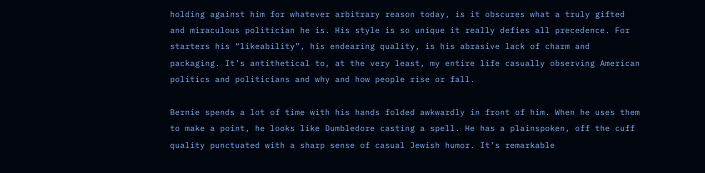holding against him for whatever arbitrary reason today, is it obscures what a truly gifted and miraculous politician he is. His style is so unique it really defies all precedence. For starters his “likeability”, his endearing quality, is his abrasive lack of charm and packaging. It’s antithetical to, at the very least, my entire life casually observing American politics and politicians and why and how people rise or fall.

Bernie spends a lot of time with his hands folded awkwardly in front of him. When he uses them to make a point, he looks like Dumbledore casting a spell. He has a plainspoken, off the cuff quality punctuated with a sharp sense of casual Jewish humor. It’s remarkable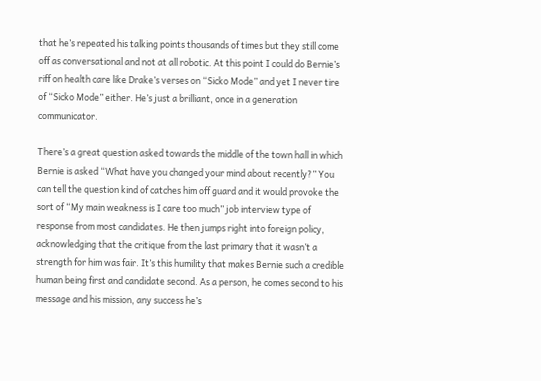that he’s repeated his talking points thousands of times but they still come off as conversational and not at all robotic. At this point I could do Bernie’s riff on health care like Drake’s verses on “Sicko Mode” and yet I never tire of “Sicko Mode” either. He’s just a brilliant, once in a generation communicator.

There’s a great question asked towards the middle of the town hall in which Bernie is asked “What have you changed your mind about recently?” You can tell the question kind of catches him off guard and it would provoke the sort of “My main weakness is I care too much” job interview type of response from most candidates. He then jumps right into foreign policy, acknowledging that the critique from the last primary that it wasn’t a strength for him was fair. It’s this humility that makes Bernie such a credible human being first and candidate second. As a person, he comes second to his message and his mission, any success he’s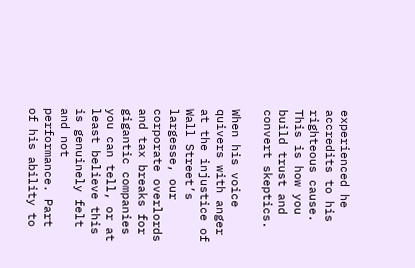experienced he accredits to his righteous cause. This is how you build trust and convert skeptics.

When his voice quivers with anger at the injustice of Wall Street’s largesse, our corporate overlords and tax breaks for gigantic companies you can tell, or at least believe this is genuinely felt and not performance. Part of his ability to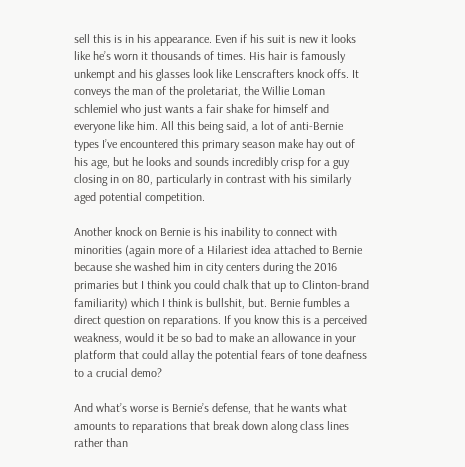sell this is in his appearance. Even if his suit is new it looks like he’s worn it thousands of times. His hair is famously unkempt and his glasses look like Lenscrafters knock offs. It conveys the man of the proletariat, the Willie Loman schlemiel who just wants a fair shake for himself and everyone like him. All this being said, a lot of anti-Bernie types I’ve encountered this primary season make hay out of his age, but he looks and sounds incredibly crisp for a guy closing in on 80, particularly in contrast with his similarly aged potential competition.

Another knock on Bernie is his inability to connect with minorities (again more of a Hilariest idea attached to Bernie because she washed him in city centers during the 2016 primaries but I think you could chalk that up to Clinton-brand familiarity) which I think is bullshit, but. Bernie fumbles a direct question on reparations. If you know this is a perceived weakness, would it be so bad to make an allowance in your platform that could allay the potential fears of tone deafness to a crucial demo?

And what’s worse is Bernie’s defense, that he wants what amounts to reparations that break down along class lines rather than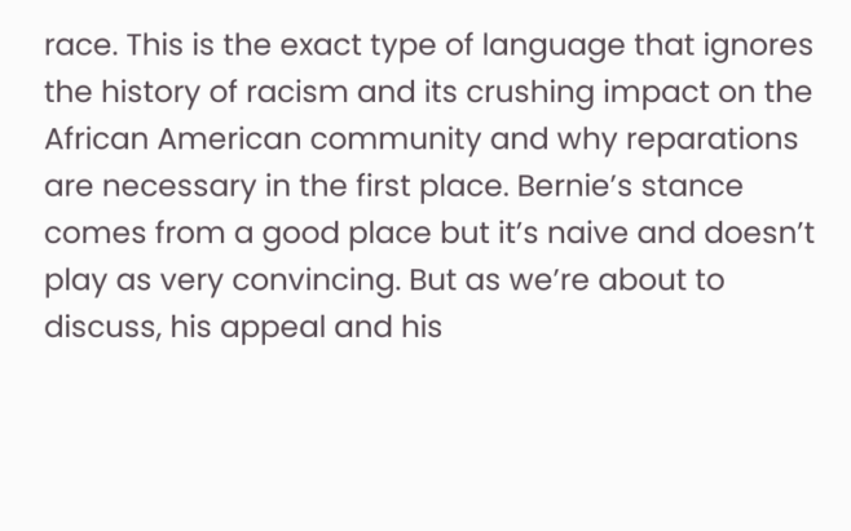race. This is the exact type of language that ignores the history of racism and its crushing impact on the African American community and why reparations are necessary in the first place. Bernie’s stance comes from a good place but it’s naive and doesn’t play as very convincing. But as we’re about to discuss, his appeal and his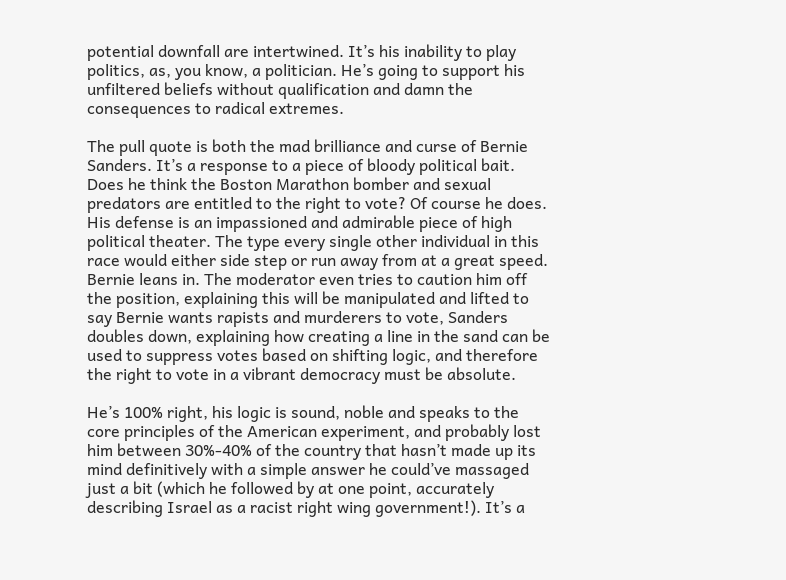potential downfall are intertwined. It’s his inability to play politics, as, you know, a politician. He’s going to support his unfiltered beliefs without qualification and damn the consequences to radical extremes.

The pull quote is both the mad brilliance and curse of Bernie Sanders. It’s a response to a piece of bloody political bait. Does he think the Boston Marathon bomber and sexual predators are entitled to the right to vote? Of course he does. His defense is an impassioned and admirable piece of high political theater. The type every single other individual in this race would either side step or run away from at a great speed. Bernie leans in. The moderator even tries to caution him off the position, explaining this will be manipulated and lifted to say Bernie wants rapists and murderers to vote, Sanders doubles down, explaining how creating a line in the sand can be used to suppress votes based on shifting logic, and therefore the right to vote in a vibrant democracy must be absolute.

He’s 100% right, his logic is sound, noble and speaks to the core principles of the American experiment, and probably lost him between 30%-40% of the country that hasn’t made up its mind definitively with a simple answer he could’ve massaged just a bit (which he followed by at one point, accurately describing Israel as a racist right wing government!). It’s a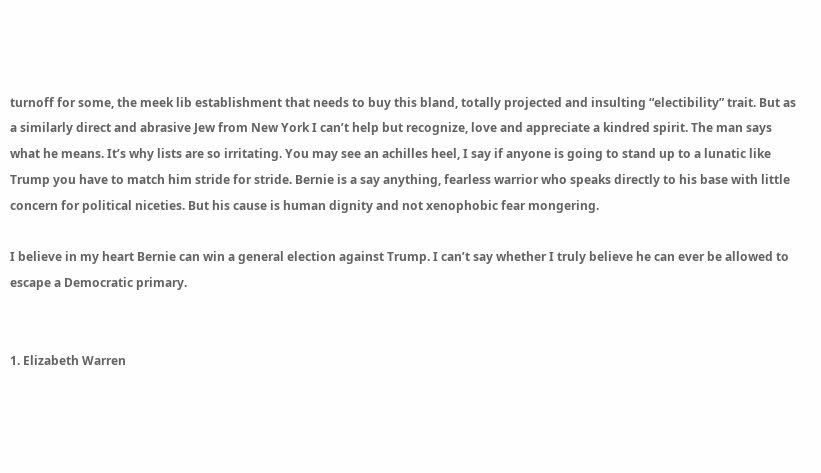turnoff for some, the meek lib establishment that needs to buy this bland, totally projected and insulting “electibility” trait. But as a similarly direct and abrasive Jew from New York I can’t help but recognize, love and appreciate a kindred spirit. The man says what he means. It’s why lists are so irritating. You may see an achilles heel, I say if anyone is going to stand up to a lunatic like Trump you have to match him stride for stride. Bernie is a say anything, fearless warrior who speaks directly to his base with little concern for political niceties. But his cause is human dignity and not xenophobic fear mongering.

I believe in my heart Bernie can win a general election against Trump. I can’t say whether I truly believe he can ever be allowed to escape a Democratic primary.


1. Elizabeth Warren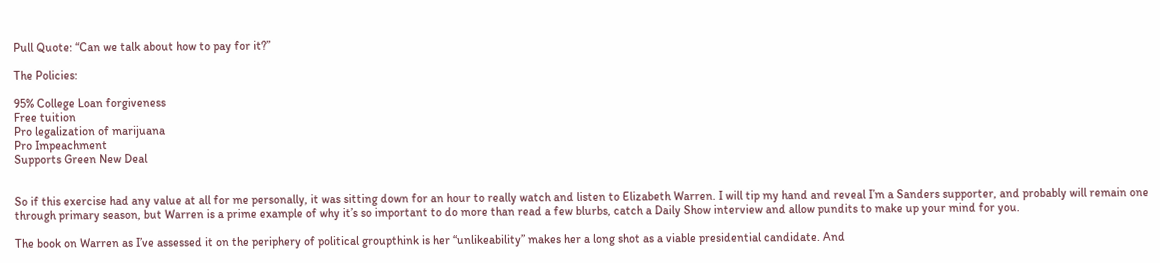Pull Quote: “Can we talk about how to pay for it?”

The Policies:

95% College Loan forgiveness
Free tuition
Pro legalization of marijuana
Pro Impeachment
Supports Green New Deal


So if this exercise had any value at all for me personally, it was sitting down for an hour to really watch and listen to Elizabeth Warren. I will tip my hand and reveal I’m a Sanders supporter, and probably will remain one through primary season, but Warren is a prime example of why it’s so important to do more than read a few blurbs, catch a Daily Show interview and allow pundits to make up your mind for you.

The book on Warren as I’ve assessed it on the periphery of political groupthink is her “unlikeability” makes her a long shot as a viable presidential candidate. And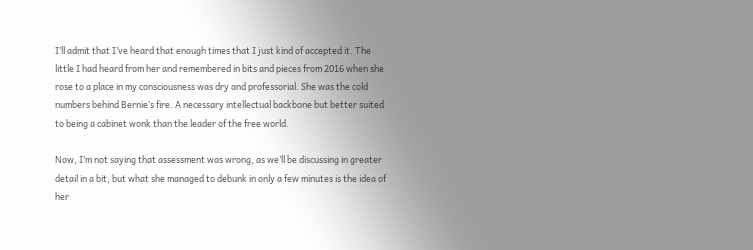I’ll admit that I’ve heard that enough times that I just kind of accepted it. The little I had heard from her and remembered in bits and pieces from 2016 when she rose to a place in my consciousness was dry and professorial. She was the cold numbers behind Bernie’s fire. A necessary intellectual backbone but better suited to being a cabinet wonk than the leader of the free world.

Now, I’m not saying that assessment was wrong, as we’ll be discussing in greater detail in a bit, but what she managed to debunk in only a few minutes is the idea of her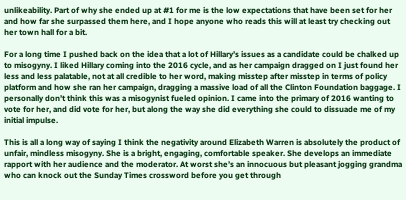unlikeability. Part of why she ended up at #1 for me is the low expectations that have been set for her and how far she surpassed them here, and I hope anyone who reads this will at least try checking out her town hall for a bit.

For a long time I pushed back on the idea that a lot of Hillary’s issues as a candidate could be chalked up to misogyny. I liked Hillary coming into the 2016 cycle, and as her campaign dragged on I just found her less and less palatable, not at all credible to her word, making misstep after misstep in terms of policy platform and how she ran her campaign, dragging a massive load of all the Clinton Foundation baggage. I personally don’t think this was a misogynist fueled opinion. I came into the primary of 2016 wanting to vote for her, and did vote for her, but along the way she did everything she could to dissuade me of my initial impulse.

This is all a long way of saying I think the negativity around Elizabeth Warren is absolutely the product of unfair, mindless misogyny. She is a bright, engaging, comfortable speaker. She develops an immediate rapport with her audience and the moderator. At worst she’s an innocuous but pleasant jogging grandma who can knock out the Sunday Times crossword before you get through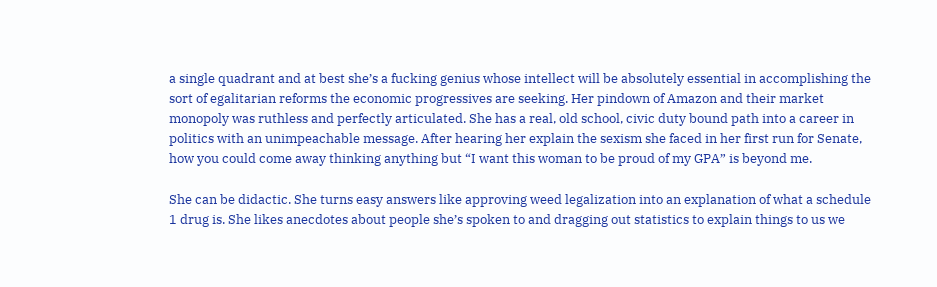a single quadrant and at best she’s a fucking genius whose intellect will be absolutely essential in accomplishing the sort of egalitarian reforms the economic progressives are seeking. Her pindown of Amazon and their market monopoly was ruthless and perfectly articulated. She has a real, old school, civic duty bound path into a career in politics with an unimpeachable message. After hearing her explain the sexism she faced in her first run for Senate, how you could come away thinking anything but “I want this woman to be proud of my GPA” is beyond me.

She can be didactic. She turns easy answers like approving weed legalization into an explanation of what a schedule 1 drug is. She likes anecdotes about people she’s spoken to and dragging out statistics to explain things to us we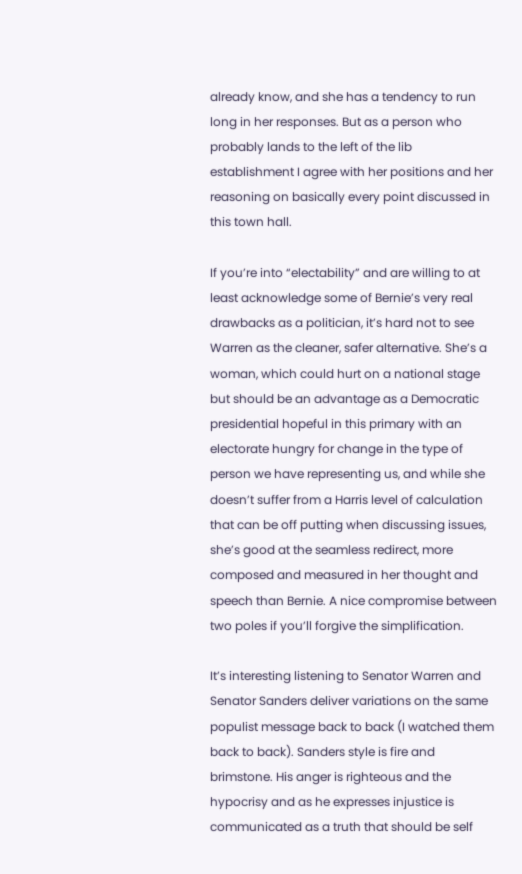already know, and she has a tendency to run long in her responses. But as a person who probably lands to the left of the lib establishment I agree with her positions and her reasoning on basically every point discussed in this town hall.

If you’re into “electability” and are willing to at least acknowledge some of Bernie’s very real drawbacks as a politician, it’s hard not to see Warren as the cleaner, safer alternative. She’s a woman, which could hurt on a national stage but should be an advantage as a Democratic presidential hopeful in this primary with an electorate hungry for change in the type of person we have representing us, and while she doesn’t suffer from a Harris level of calculation that can be off putting when discussing issues, she’s good at the seamless redirect, more composed and measured in her thought and speech than Bernie. A nice compromise between two poles if you’ll forgive the simplification.

It’s interesting listening to Senator Warren and Senator Sanders deliver variations on the same populist message back to back (I watched them back to back). Sanders style is fire and brimstone. His anger is righteous and the hypocrisy and as he expresses injustice is communicated as a truth that should be self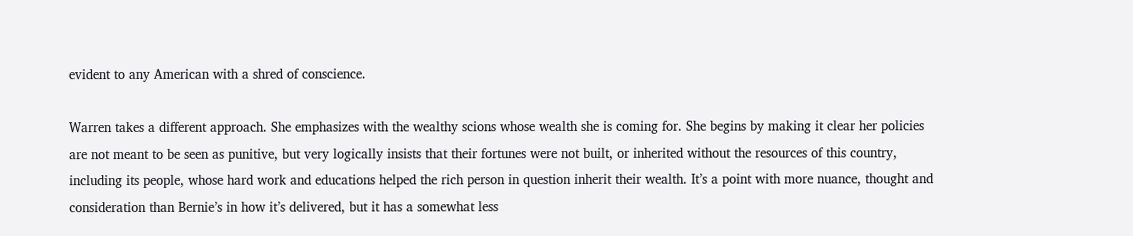evident to any American with a shred of conscience.

Warren takes a different approach. She emphasizes with the wealthy scions whose wealth she is coming for. She begins by making it clear her policies are not meant to be seen as punitive, but very logically insists that their fortunes were not built, or inherited without the resources of this country, including its people, whose hard work and educations helped the rich person in question inherit their wealth. It’s a point with more nuance, thought and consideration than Bernie’s in how it’s delivered, but it has a somewhat less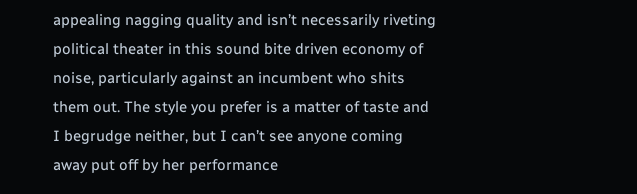appealing nagging quality and isn’t necessarily riveting political theater in this sound bite driven economy of noise, particularly against an incumbent who shits them out. The style you prefer is a matter of taste and I begrudge neither, but I can’t see anyone coming away put off by her performance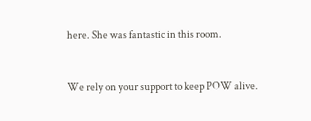here. She was fantastic in this room.


We rely on your support to keep POW alive.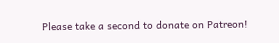Please take a second to donate on Patreon!